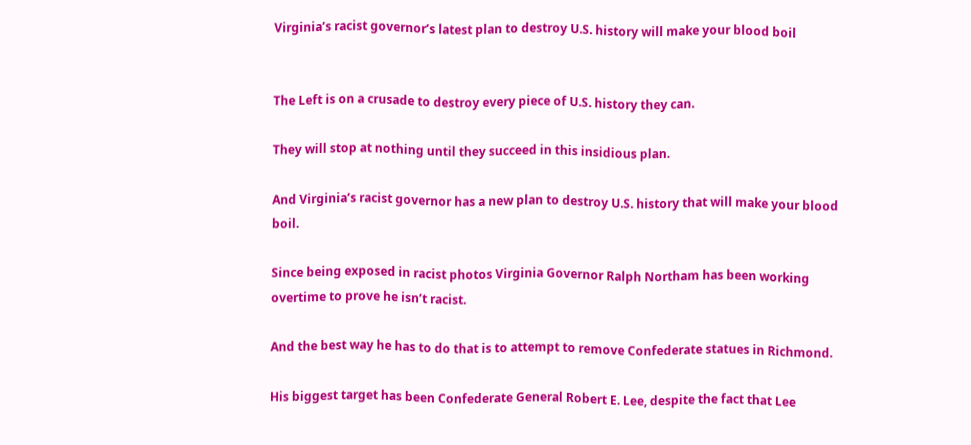Virginia’s racist governor’s latest plan to destroy U.S. history will make your blood boil


The Left is on a crusade to destroy every piece of U.S. history they can.

They will stop at nothing until they succeed in this insidious plan.

And Virginia’s racist governor has a new plan to destroy U.S. history that will make your blood boil.

Since being exposed in racist photos Virginia Governor Ralph Northam has been working overtime to prove he isn’t racist.

And the best way he has to do that is to attempt to remove Confederate statues in Richmond.

His biggest target has been Confederate General Robert E. Lee, despite the fact that Lee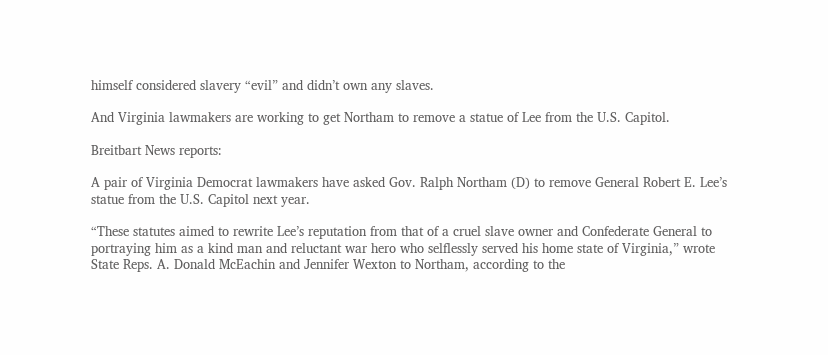himself considered slavery “evil” and didn’t own any slaves.

And Virginia lawmakers are working to get Northam to remove a statue of Lee from the U.S. Capitol.

Breitbart News reports:

A pair of Virginia Democrat lawmakers have asked Gov. Ralph Northam (D) to remove General Robert E. Lee’s statue from the U.S. Capitol next year.

“These statutes aimed to rewrite Lee’s reputation from that of a cruel slave owner and Confederate General to portraying him as a kind man and reluctant war hero who selflessly served his home state of Virginia,” wrote State Reps. A. Donald McEachin and Jennifer Wexton to Northam, according to the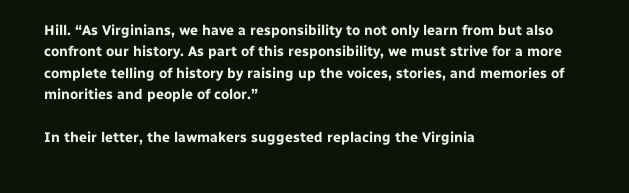Hill. “As Virginians, we have a responsibility to not only learn from but also confront our history. As part of this responsibility, we must strive for a more complete telling of history by raising up the voices, stories, and memories of minorities and people of color.”

In their letter, the lawmakers suggested replacing the Virginia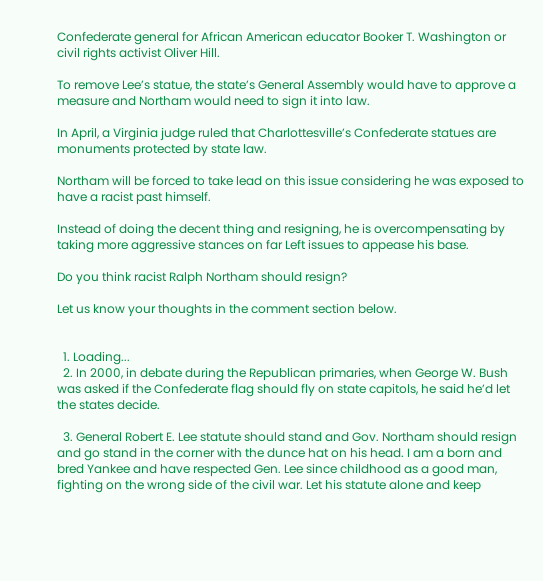Confederate general for African American educator Booker T. Washington or civil rights activist Oliver Hill.

To remove Lee’s statue, the state’s General Assembly would have to approve a measure and Northam would need to sign it into law.

In April, a Virginia judge ruled that Charlottesville’s Confederate statues are monuments protected by state law.

Northam will be forced to take lead on this issue considering he was exposed to have a racist past himself.

Instead of doing the decent thing and resigning, he is overcompensating by taking more aggressive stances on far Left issues to appease his base.

Do you think racist Ralph Northam should resign?

Let us know your thoughts in the comment section below.


  1. Loading...
  2. In 2000, in debate during the Republican primaries, when George W. Bush was asked if the Confederate flag should fly on state capitols, he said he’d let the states decide.

  3. General Robert E. Lee statute should stand and Gov. Northam should resign and go stand in the corner with the dunce hat on his head. I am a born and bred Yankee and have respected Gen. Lee since childhood as a good man, fighting on the wrong side of the civil war. Let his statute alone and keep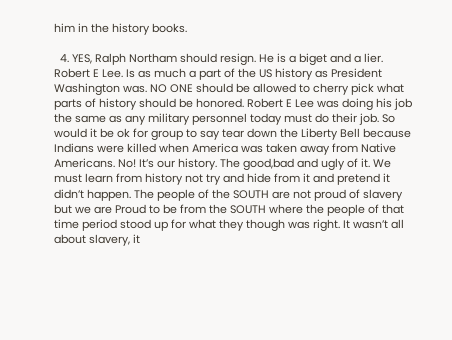him in the history books.

  4. YES, Ralph Northam should resign. He is a biget and a lier. Robert E Lee. Is as much a part of the US history as President Washington was. NO ONE should be allowed to cherry pick what parts of history should be honored. Robert E Lee was doing his job the same as any military personnel today must do their job. So would it be ok for group to say tear down the Liberty Bell because Indians were killed when America was taken away from Native Americans. No! It’s our history. The good,bad and ugly of it. We must learn from history not try and hide from it and pretend it didn’t happen. The people of the SOUTH are not proud of slavery but we are Proud to be from the SOUTH where the people of that time period stood up for what they though was right. It wasn’t all about slavery, it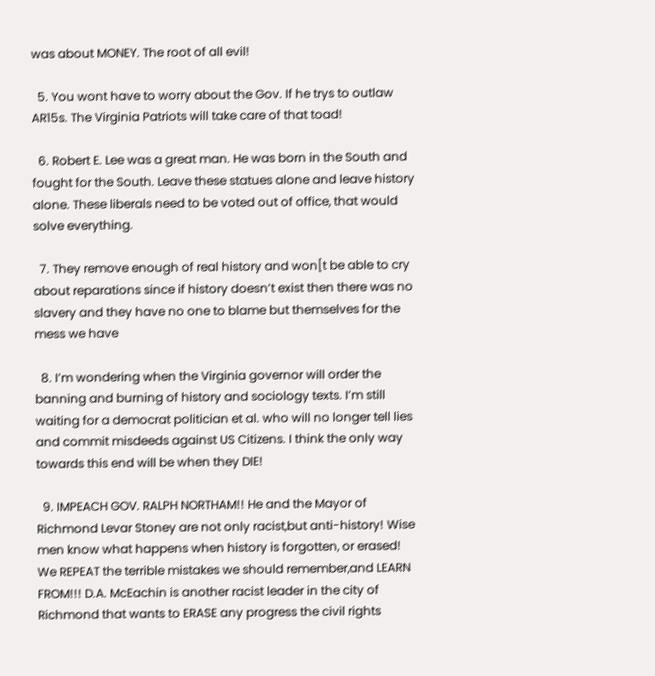was about MONEY. The root of all evil!

  5. You wont have to worry about the Gov. If he trys to outlaw AR15s. The Virginia Patriots will take care of that toad!

  6. Robert E. Lee was a great man. He was born in the South and fought for the South. Leave these statues alone and leave history alone. These liberals need to be voted out of office, that would solve everything.

  7. They remove enough of real history and won[t be able to cry about reparations since if history doesn’t exist then there was no slavery and they have no one to blame but themselves for the mess we have

  8. I’m wondering when the Virginia governor will order the banning and burning of history and sociology texts. I’m still waiting for a democrat politician et al. who will no longer tell lies and commit misdeeds against US Citizens. I think the only way towards this end will be when they DIE!

  9. IMPEACH GOV. RALPH NORTHAM!! He and the Mayor of Richmond Levar Stoney are not only racist,but anti-history! Wise men know what happens when history is forgotten, or erased! We REPEAT the terrible mistakes we should remember,and LEARN FROM!!! D.A. McEachin is another racist leader in the city of Richmond that wants to ERASE any progress the civil rights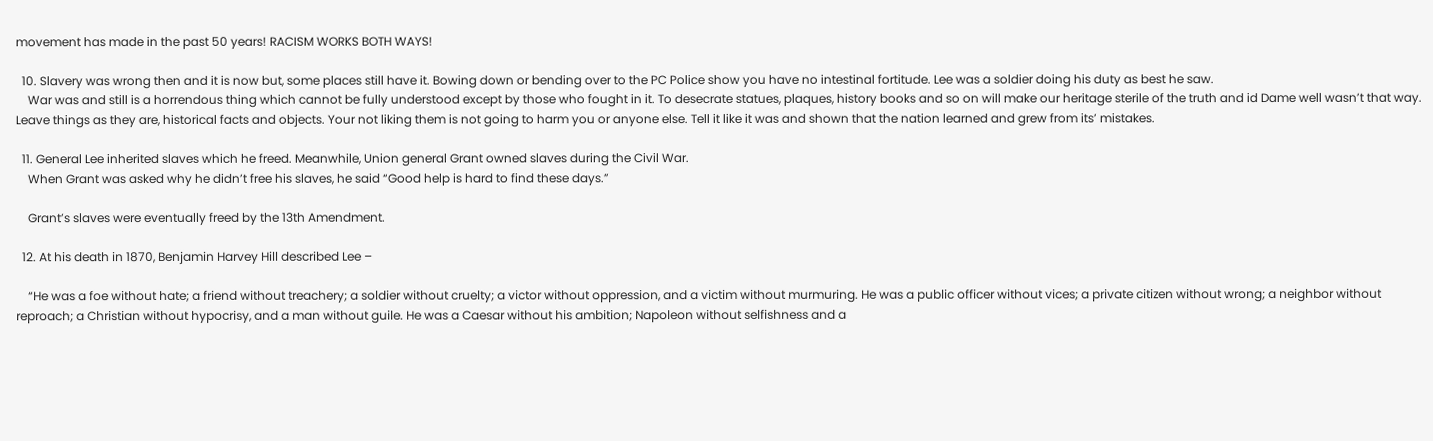movement has made in the past 50 years! RACISM WORKS BOTH WAYS!

  10. Slavery was wrong then and it is now but, some places still have it. Bowing down or bending over to the PC Police show you have no intestinal fortitude. Lee was a soldier doing his duty as best he saw.
    War was and still is a horrendous thing which cannot be fully understood except by those who fought in it. To desecrate statues, plaques, history books and so on will make our heritage sterile of the truth and id Dame well wasn’t that way. Leave things as they are, historical facts and objects. Your not liking them is not going to harm you or anyone else. Tell it like it was and shown that the nation learned and grew from its’ mistakes.

  11. General Lee inherited slaves which he freed. Meanwhile, Union general Grant owned slaves during the Civil War.
    When Grant was asked why he didn’t free his slaves, he said “Good help is hard to find these days.”

    Grant’s slaves were eventually freed by the 13th Amendment.

  12. At his death in 1870, Benjamin Harvey Hill described Lee –

    “He was a foe without hate; a friend without treachery; a soldier without cruelty; a victor without oppression, and a victim without murmuring. He was a public officer without vices; a private citizen without wrong; a neighbor without reproach; a Christian without hypocrisy, and a man without guile. He was a Caesar without his ambition; Napoleon without selfishness and a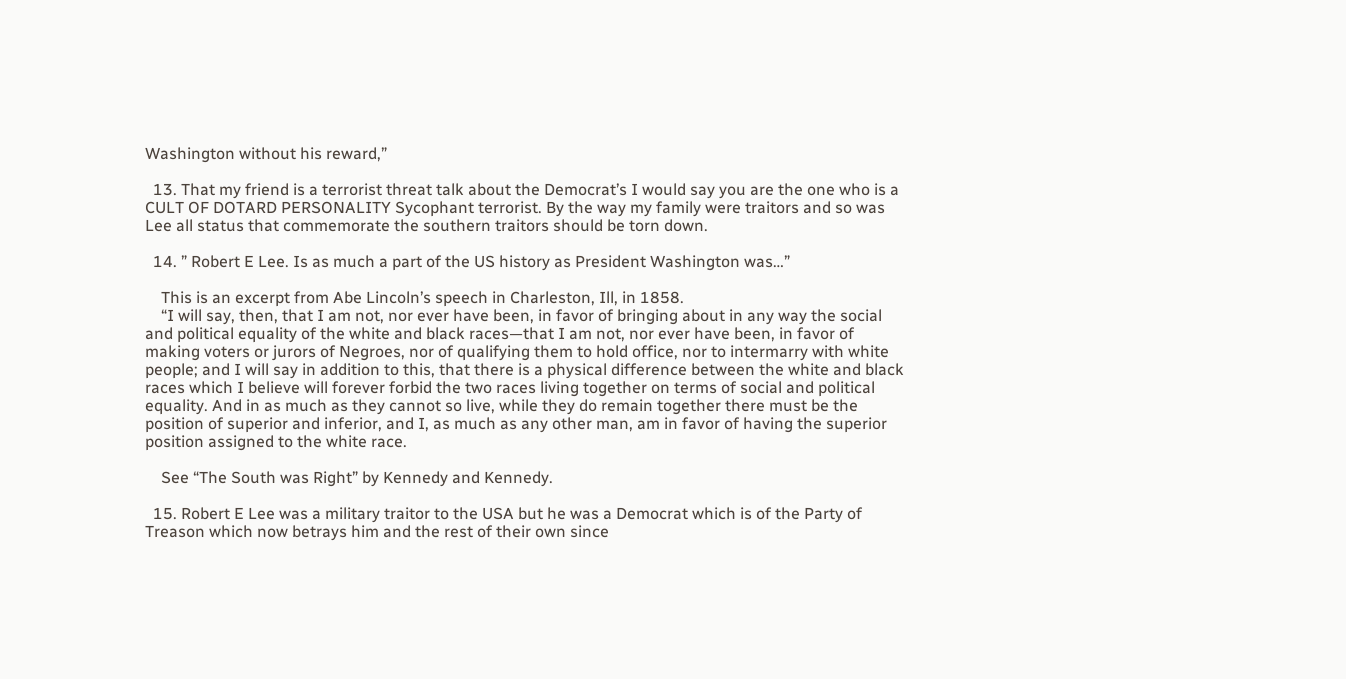Washington without his reward,”

  13. That my friend is a terrorist threat talk about the Democrat’s I would say you are the one who is a CULT OF DOTARD PERSONALITY Sycophant terrorist. By the way my family were traitors and so was Lee all status that commemorate the southern traitors should be torn down.

  14. ” Robert E Lee. Is as much a part of the US history as President Washington was…”

    This is an excerpt from Abe Lincoln’s speech in Charleston, Ill, in 1858.
    “I will say, then, that I am not, nor ever have been, in favor of bringing about in any way the social and political equality of the white and black races—that I am not, nor ever have been, in favor of making voters or jurors of Negroes, nor of qualifying them to hold office, nor to intermarry with white people; and I will say in addition to this, that there is a physical difference between the white and black races which I believe will forever forbid the two races living together on terms of social and political equality. And in as much as they cannot so live, while they do remain together there must be the position of superior and inferior, and I, as much as any other man, am in favor of having the superior position assigned to the white race.

    See “The South was Right” by Kennedy and Kennedy.

  15. Robert E Lee was a military traitor to the USA but he was a Democrat which is of the Party of Treason which now betrays him and the rest of their own since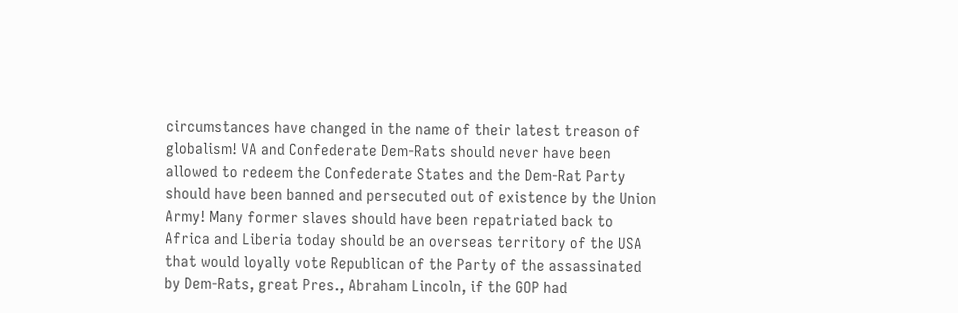circumstances have changed in the name of their latest treason of globalism! VA and Confederate Dem-Rats should never have been allowed to redeem the Confederate States and the Dem-Rat Party should have been banned and persecuted out of existence by the Union Army! Many former slaves should have been repatriated back to Africa and Liberia today should be an overseas territory of the USA that would loyally vote Republican of the Party of the assassinated by Dem-Rats, great Pres., Abraham Lincoln, if the GOP had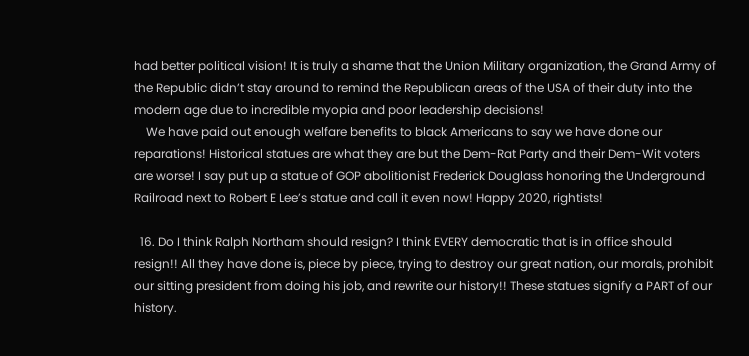had better political vision! It is truly a shame that the Union Military organization, the Grand Army of the Republic didn’t stay around to remind the Republican areas of the USA of their duty into the modern age due to incredible myopia and poor leadership decisions!
    We have paid out enough welfare benefits to black Americans to say we have done our reparations! Historical statues are what they are but the Dem-Rat Party and their Dem-Wit voters are worse! I say put up a statue of GOP abolitionist Frederick Douglass honoring the Underground Railroad next to Robert E Lee’s statue and call it even now! Happy 2020, rightists!

  16. Do I think Ralph Northam should resign? I think EVERY democratic that is in office should resign!! All they have done is, piece by piece, trying to destroy our great nation, our morals, prohibit our sitting president from doing his job, and rewrite our history!! These statues signify a PART of our history.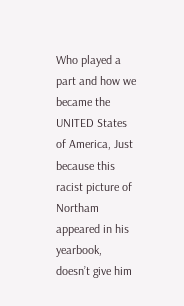Who played a part and how we became the UNITED States of America, Just because this racist picture of Northam appeared in his yearbook, doesn’t give him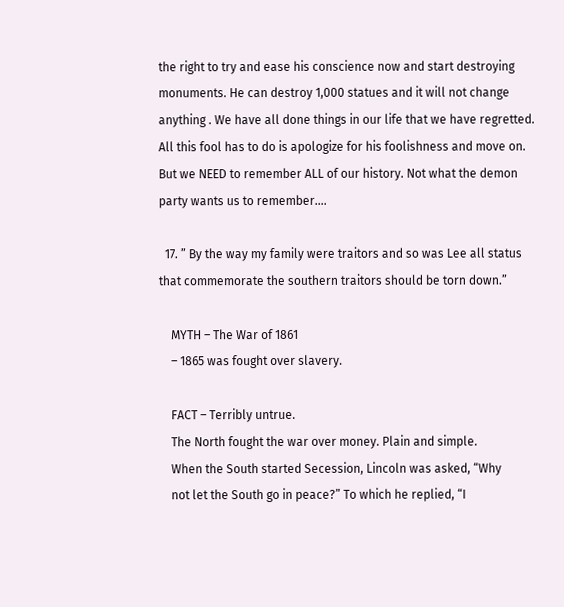the right to try and ease his conscience now and start destroying monuments. He can destroy 1,000 statues and it will not change anything . We have all done things in our life that we have regretted. All this fool has to do is apologize for his foolishness and move on. But we NEED to remember ALL of our history. Not what the demon party wants us to remember….

  17. ” By the way my family were traitors and so was Lee all status that commemorate the southern traitors should be torn down.”

    MYTH – The War of 1861
    – 1865 was fought over slavery.

    FACT – Terribly untrue.
    The North fought the war over money. Plain and simple.
    When the South started Secession, Lincoln was asked, “Why
    not let the South go in peace?” To which he replied, “I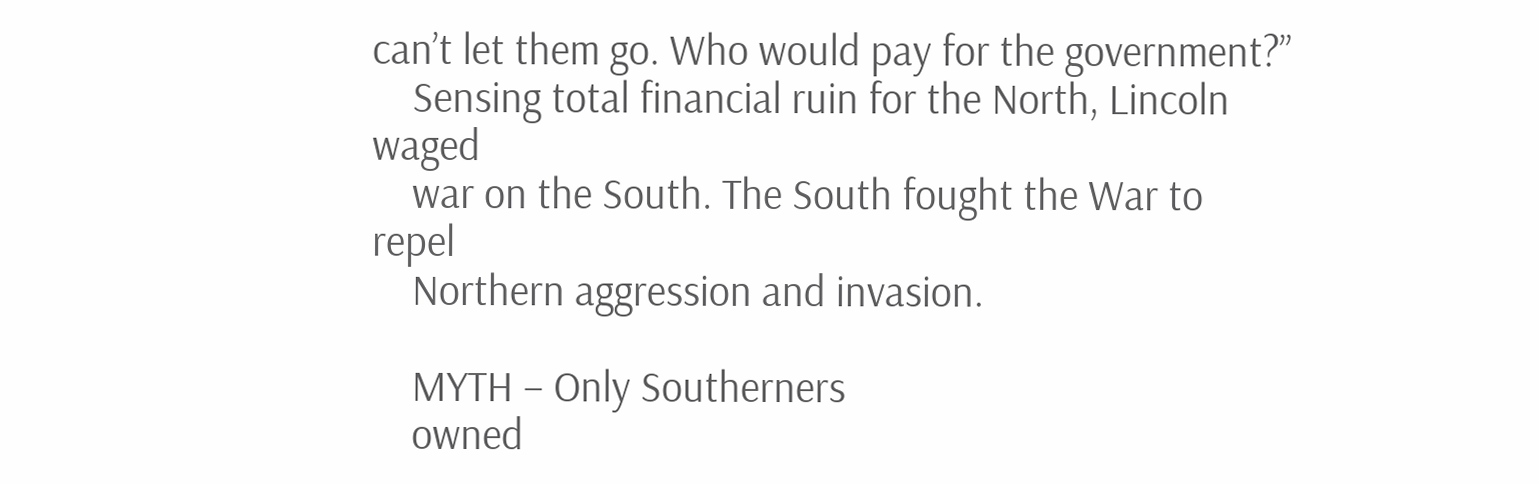can’t let them go. Who would pay for the government?”
    Sensing total financial ruin for the North, Lincoln waged
    war on the South. The South fought the War to repel
    Northern aggression and invasion.

    MYTH – Only Southerners
    owned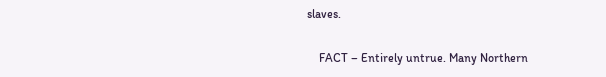slaves.

    FACT – Entirely untrue. Many Northern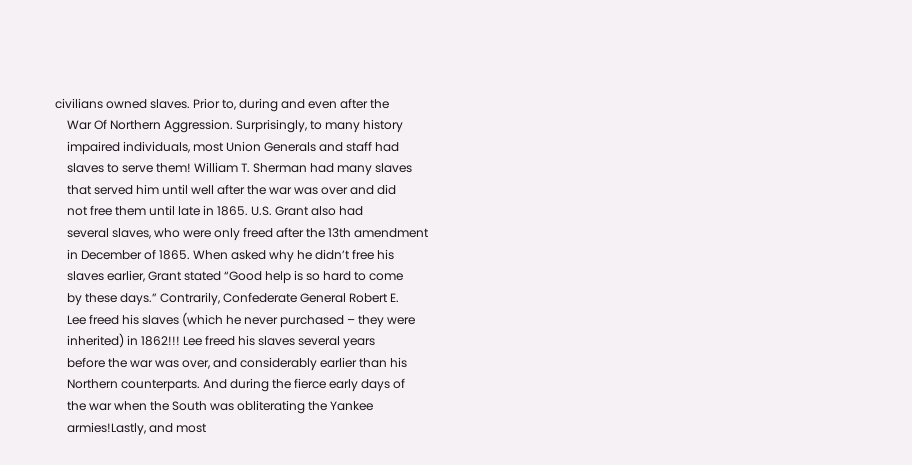civilians owned slaves. Prior to, during and even after the
    War Of Northern Aggression. Surprisingly, to many history
    impaired individuals, most Union Generals and staff had
    slaves to serve them! William T. Sherman had many slaves
    that served him until well after the war was over and did
    not free them until late in 1865. U.S. Grant also had
    several slaves, who were only freed after the 13th amendment
    in December of 1865. When asked why he didn’t free his
    slaves earlier, Grant stated “Good help is so hard to come
    by these days.” Contrarily, Confederate General Robert E.
    Lee freed his slaves (which he never purchased – they were
    inherited) in 1862!!! Lee freed his slaves several years
    before the war was over, and considerably earlier than his
    Northern counterparts. And during the fierce early days of
    the war when the South was obliterating the Yankee
    armies!Lastly, and most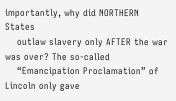importantly, why did NORTHERN States
    outlaw slavery only AFTER the war was over? The so-called
    “Emancipation Proclamation” of Lincoln only gave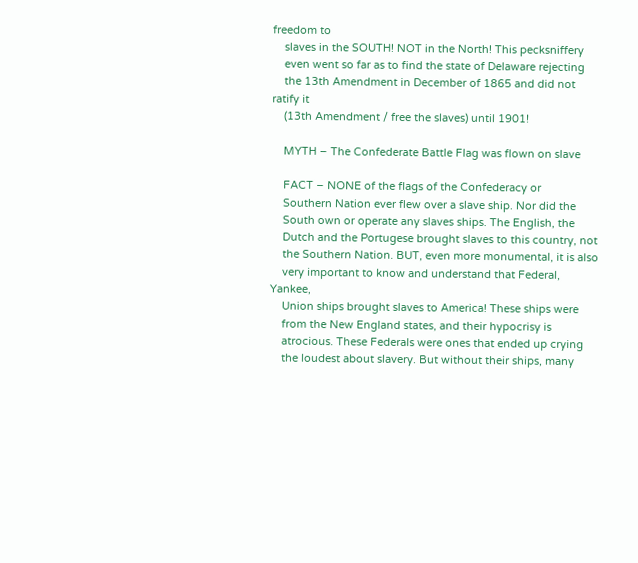freedom to
    slaves in the SOUTH! NOT in the North! This pecksniffery
    even went so far as to find the state of Delaware rejecting
    the 13th Amendment in December of 1865 and did not ratify it
    (13th Amendment / free the slaves) until 1901!

    MYTH – The Confederate Battle Flag was flown on slave

    FACT – NONE of the flags of the Confederacy or
    Southern Nation ever flew over a slave ship. Nor did the
    South own or operate any slaves ships. The English, the
    Dutch and the Portugese brought slaves to this country, not
    the Southern Nation. BUT, even more monumental, it is also
    very important to know and understand that Federal, Yankee,
    Union ships brought slaves to America! These ships were
    from the New England states, and their hypocrisy is
    atrocious. These Federals were ones that ended up crying
    the loudest about slavery. But without their ships, many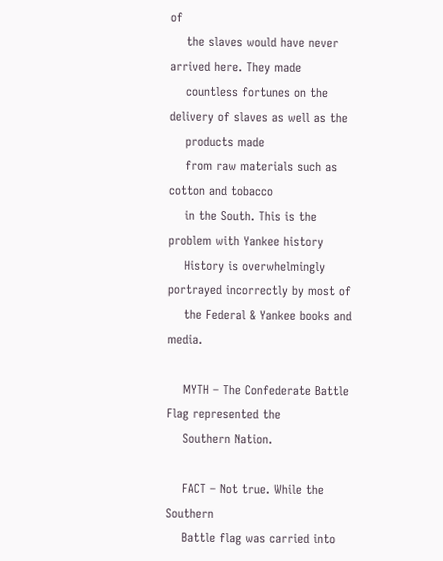of
    the slaves would have never arrived here. They made
    countless fortunes on the delivery of slaves as well as the
    products made
    from raw materials such as cotton and tobacco
    in the South. This is the problem with Yankee history
    History is overwhelmingly portrayed incorrectly by most of
    the Federal & Yankee books and media.

    MYTH – The Confederate Battle Flag represented the
    Southern Nation.

    FACT – Not true. While the Southern
    Battle flag was carried into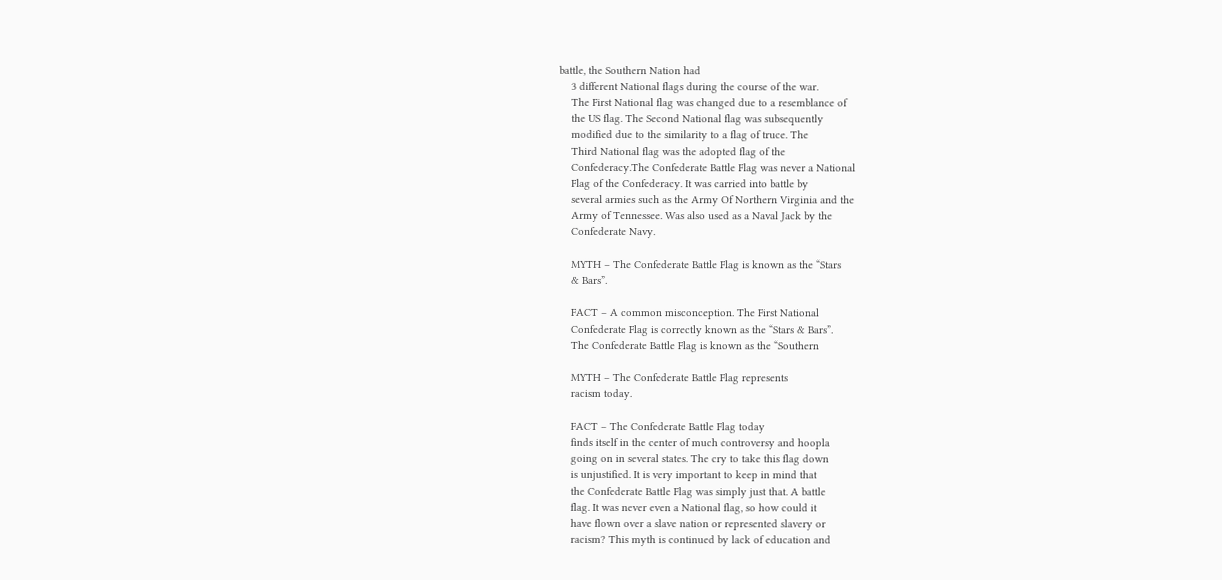battle, the Southern Nation had
    3 different National flags during the course of the war.
    The First National flag was changed due to a resemblance of
    the US flag. The Second National flag was subsequently
    modified due to the similarity to a flag of truce. The
    Third National flag was the adopted flag of the
    Confederacy.The Confederate Battle Flag was never a National
    Flag of the Confederacy. It was carried into battle by
    several armies such as the Army Of Northern Virginia and the
    Army of Tennessee. Was also used as a Naval Jack by the
    Confederate Navy.

    MYTH – The Confederate Battle Flag is known as the “Stars
    & Bars”.

    FACT – A common misconception. The First National
    Confederate Flag is correctly known as the “Stars & Bars”.
    The Confederate Battle Flag is known as the “Southern

    MYTH – The Confederate Battle Flag represents
    racism today.

    FACT – The Confederate Battle Flag today
    finds itself in the center of much controversy and hoopla
    going on in several states. The cry to take this flag down
    is unjustified. It is very important to keep in mind that
    the Confederate Battle Flag was simply just that. A battle
    flag. It was never even a National flag, so how could it
    have flown over a slave nation or represented slavery or
    racism? This myth is continued by lack of education and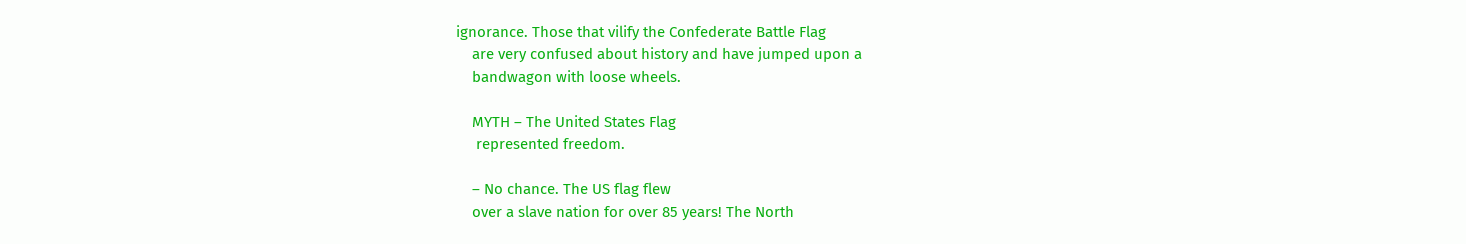ignorance. Those that vilify the Confederate Battle Flag
    are very confused about history and have jumped upon a
    bandwagon with loose wheels.

    MYTH – The United States Flag
     represented freedom.

    – No chance. The US flag flew
    over a slave nation for over 85 years! The North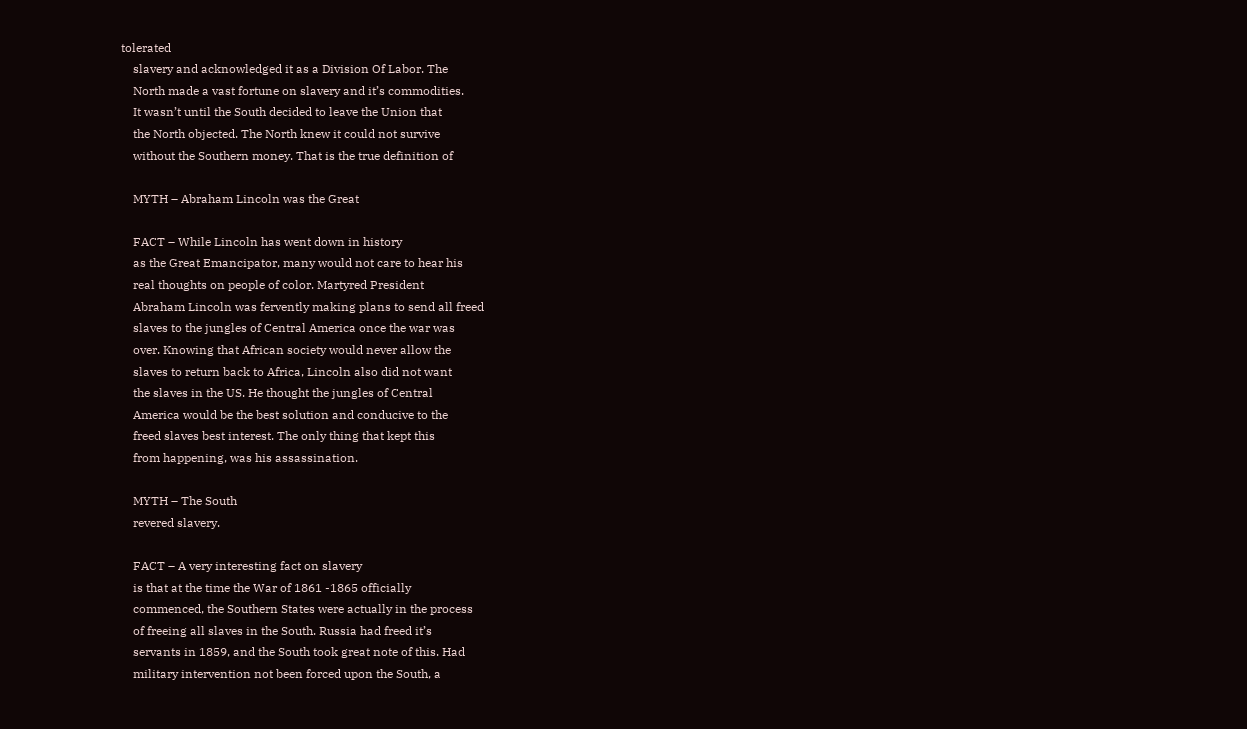tolerated
    slavery and acknowledged it as a Division Of Labor. The
    North made a vast fortune on slavery and it’s commodities.
    It wasn’t until the South decided to leave the Union that
    the North objected. The North knew it could not survive
    without the Southern money. That is the true definition of

    MYTH – Abraham Lincoln was the Great

    FACT – While Lincoln has went down in history
    as the Great Emancipator, many would not care to hear his
    real thoughts on people of color. Martyred President
    Abraham Lincoln was fervently making plans to send all freed
    slaves to the jungles of Central America once the war was
    over. Knowing that African society would never allow the
    slaves to return back to Africa, Lincoln also did not want
    the slaves in the US. He thought the jungles of Central
    America would be the best solution and conducive to the
    freed slaves best interest. The only thing that kept this
    from happening, was his assassination.

    MYTH – The South
    revered slavery.

    FACT – A very interesting fact on slavery
    is that at the time the War of 1861 -1865 officially
    commenced, the Southern States were actually in the process
    of freeing all slaves in the South. Russia had freed it’s
    servants in 1859, and the South took great note of this. Had
    military intervention not been forced upon the South, a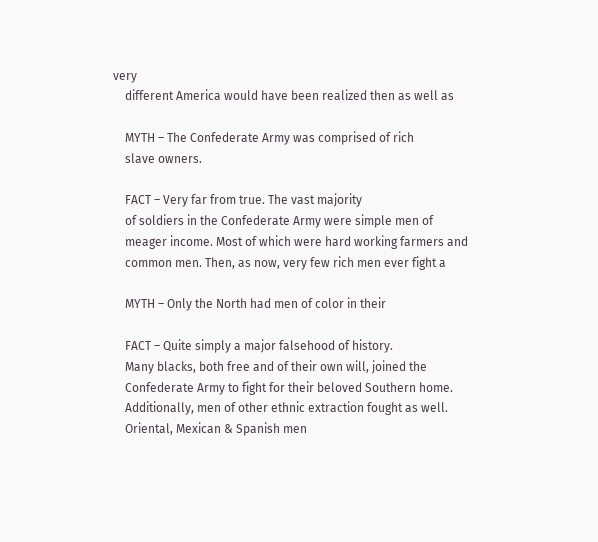very
    different America would have been realized then as well as

    MYTH – The Confederate Army was comprised of rich
    slave owners.

    FACT – Very far from true. The vast majority
    of soldiers in the Confederate Army were simple men of
    meager income. Most of which were hard working farmers and
    common men. Then, as now, very few rich men ever fight a

    MYTH – Only the North had men of color in their

    FACT – Quite simply a major falsehood of history.
    Many blacks, both free and of their own will, joined the
    Confederate Army to fight for their beloved Southern home.
    Additionally, men of other ethnic extraction fought as well.
    Oriental, Mexican & Spanish men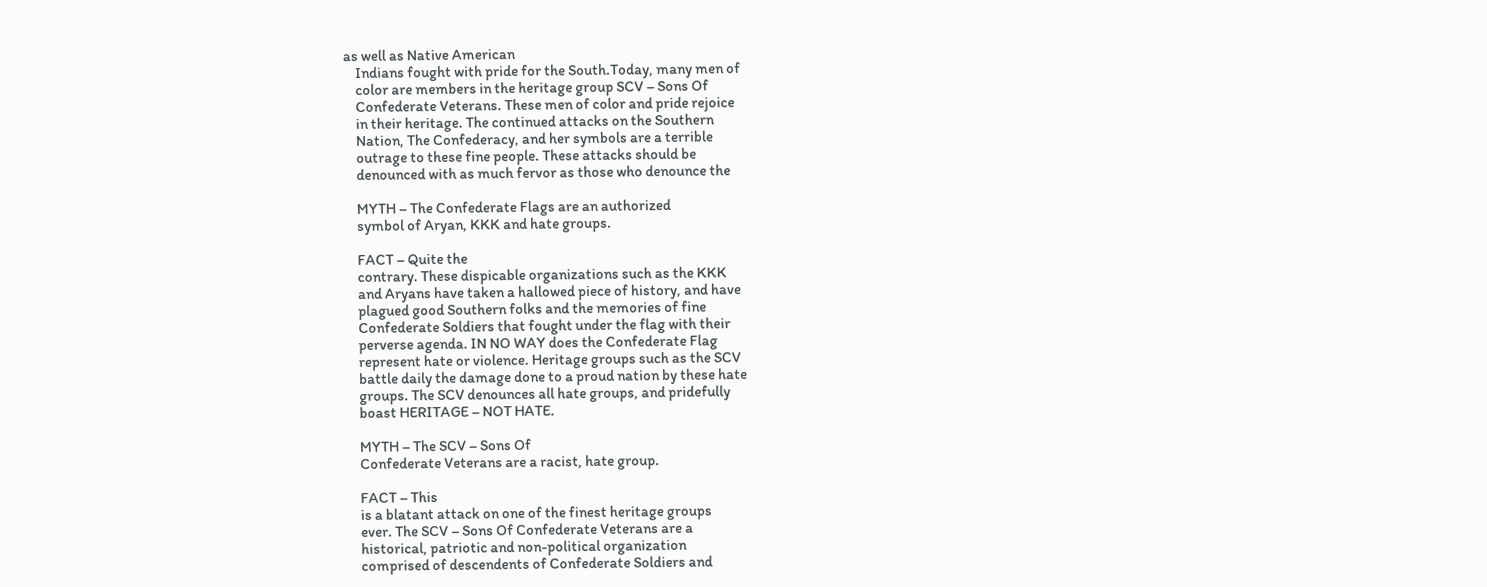as well as Native American
    Indians fought with pride for the South.Today, many men of
    color are members in the heritage group SCV – Sons Of
    Confederate Veterans. These men of color and pride rejoice
    in their heritage. The continued attacks on the Southern
    Nation, The Confederacy, and her symbols are a terrible
    outrage to these fine people. These attacks should be
    denounced with as much fervor as those who denounce the

    MYTH – The Confederate Flags are an authorized
    symbol of Aryan, KKK and hate groups.

    FACT – Quite the
    contrary. These dispicable organizations such as the KKK
    and Aryans have taken a hallowed piece of history, and have
    plagued good Southern folks and the memories of fine
    Confederate Soldiers that fought under the flag with their
    perverse agenda. IN NO WAY does the Confederate Flag
    represent hate or violence. Heritage groups such as the SCV
    battle daily the damage done to a proud nation by these hate
    groups. The SCV denounces all hate groups, and pridefully
    boast HERITAGE – NOT HATE.

    MYTH – The SCV – Sons Of
    Confederate Veterans are a racist, hate group.

    FACT – This
    is a blatant attack on one of the finest heritage groups
    ever. The SCV – Sons Of Confederate Veterans are a
    historical, patriotic and non-political organization
    comprised of descendents of Confederate Soldiers and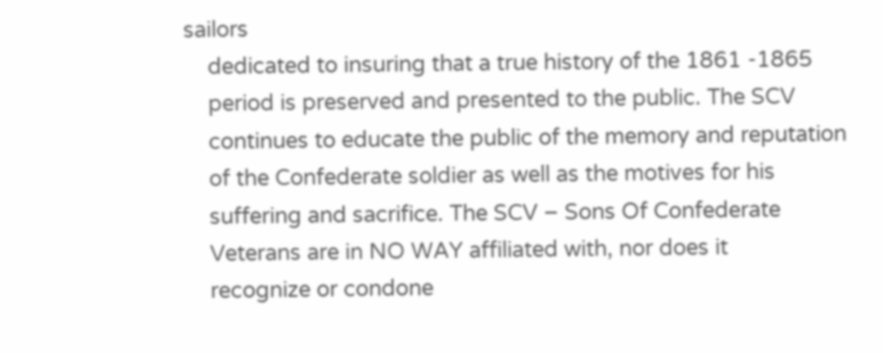sailors
    dedicated to insuring that a true history of the 1861 -1865
    period is preserved and presented to the public. The SCV
    continues to educate the public of the memory and reputation
    of the Confederate soldier as well as the motives for his
    suffering and sacrifice. The SCV – Sons Of Confederate
    Veterans are in NO WAY affiliated with, nor does it
    recognize or condone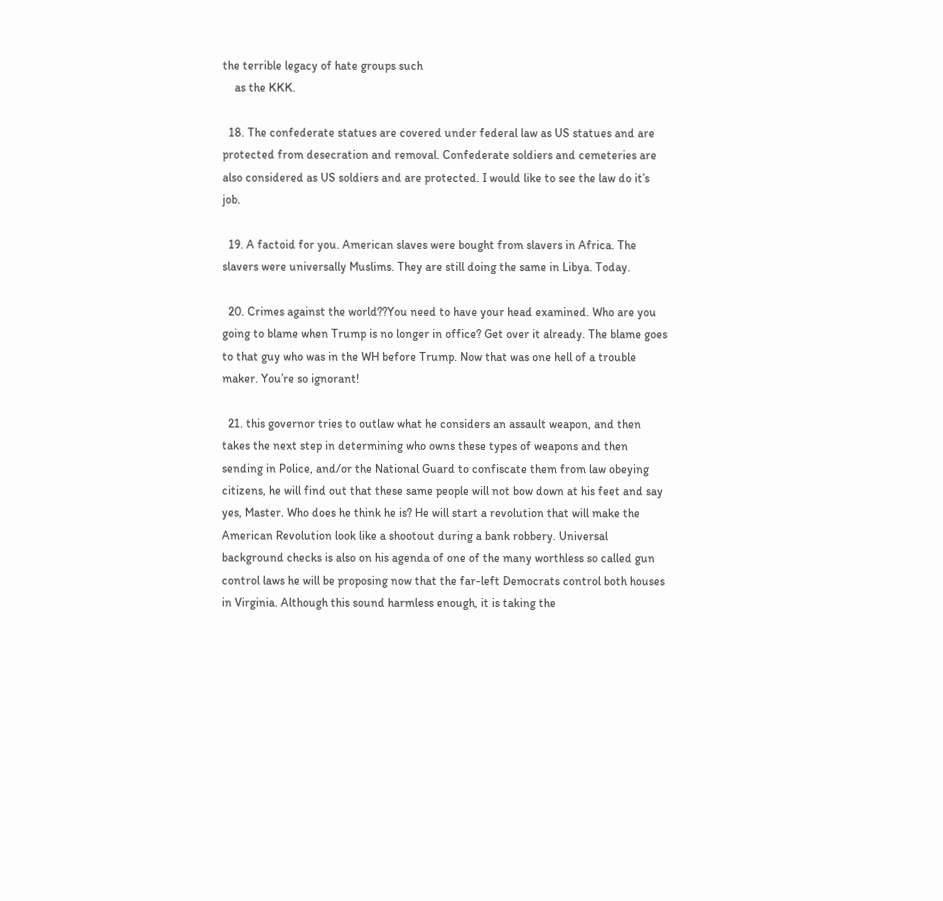the terrible legacy of hate groups such
    as the KKK.

  18. The confederate statues are covered under federal law as US statues and are protected from desecration and removal. Confederate soldiers and cemeteries are also considered as US soldiers and are protected. I would like to see the law do it’s job.

  19. A factoid for you. American slaves were bought from slavers in Africa. The slavers were universally Muslims. They are still doing the same in Libya. Today.

  20. Crimes against the world??You need to have your head examined. Who are you going to blame when Trump is no longer in office? Get over it already. The blame goes to that guy who was in the WH before Trump. Now that was one hell of a trouble maker. You’re so ignorant!

  21. this governor tries to outlaw what he considers an assault weapon, and then takes the next step in determining who owns these types of weapons and then sending in Police, and/or the National Guard to confiscate them from law obeying citizens, he will find out that these same people will not bow down at his feet and say yes, Master. Who does he think he is? He will start a revolution that will make the American Revolution look like a shootout during a bank robbery. Universal background checks is also on his agenda of one of the many worthless so called gun control laws he will be proposing now that the far-left Democrats control both houses in Virginia. Although this sound harmless enough, it is taking the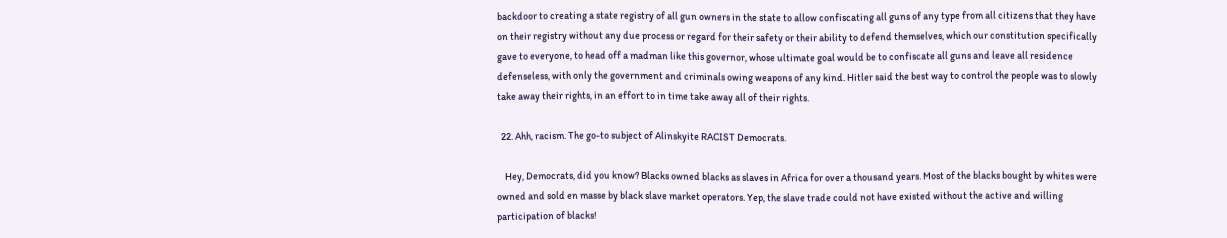backdoor to creating a state registry of all gun owners in the state to allow confiscating all guns of any type from all citizens that they have on their registry without any due process or regard for their safety or their ability to defend themselves, which our constitution specifically gave to everyone, to head off a madman like this governor, whose ultimate goal would be to confiscate all guns and leave all residence defenseless, with only the government and criminals owing weapons of any kind. Hitler said the best way to control the people was to slowly take away their rights, in an effort to in time take away all of their rights.

  22. Ahh, racism. The go-to subject of Alinskyite RACIST Democrats.

    Hey, Democrats, did you know? Blacks owned blacks as slaves in Africa for over a thousand years. Most of the blacks bought by whites were owned and sold en masse by black slave market operators. Yep, the slave trade could not have existed without the active and willing participation of blacks!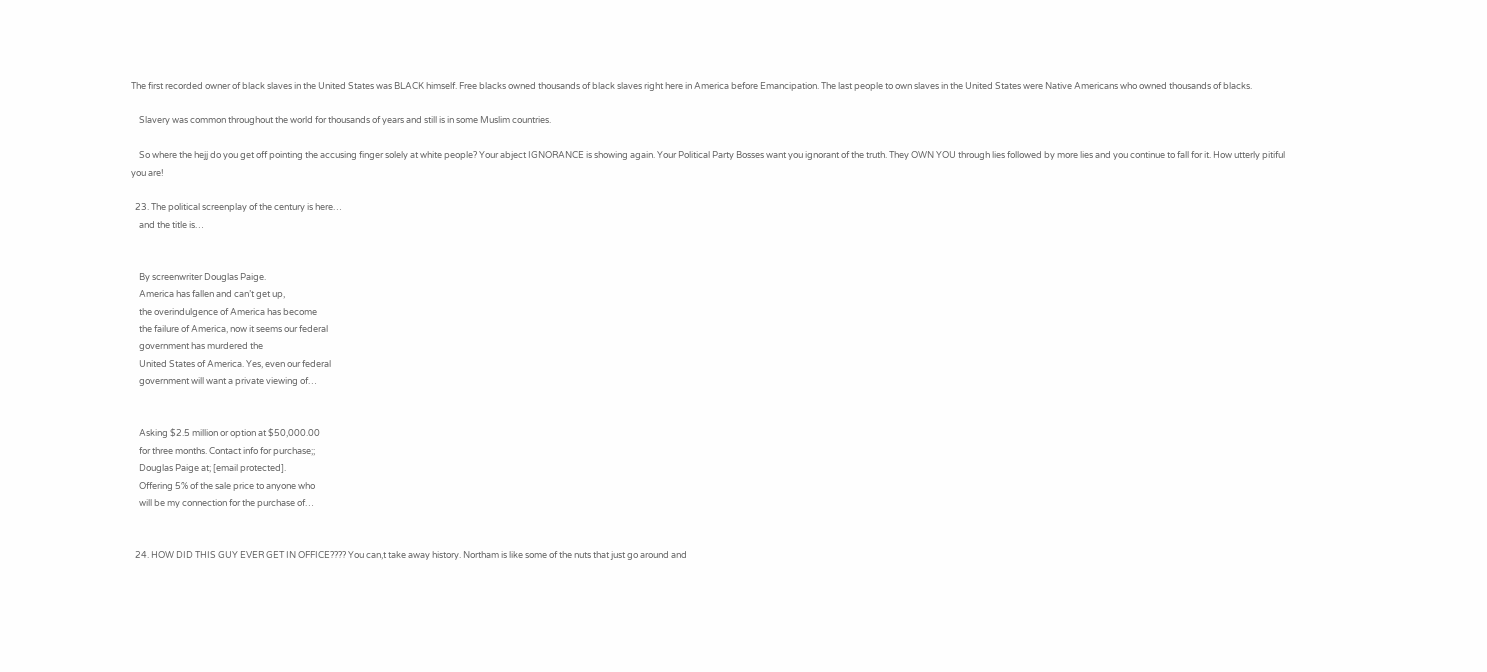The first recorded owner of black slaves in the United States was BLACK himself. Free blacks owned thousands of black slaves right here in America before Emancipation. The last people to own slaves in the United States were Native Americans who owned thousands of blacks.

    Slavery was common throughout the world for thousands of years and still is in some Muslim countries.

    So where the hejj do you get off pointing the accusing finger solely at white people? Your abject IGNORANCE is showing again. Your Political Party Bosses want you ignorant of the truth. They OWN YOU through lies followed by more lies and you continue to fall for it. How utterly pitiful you are!

  23. The political screenplay of the century is here…
    and the title is…


    By screenwriter Douglas Paige.
    America has fallen and can’t get up,
    the overindulgence of America has become
    the failure of America, now it seems our federal
    government has murdered the
    United States of America. Yes, even our federal
    government will want a private viewing of…


    Asking $2.5 million or option at $50,000.00
    for three months. Contact info for purchase;;
    Douglas Paige at; [email protected].
    Offering 5% of the sale price to anyone who
    will be my connection for the purchase of…


  24. HOW DID THIS GUY EVER GET IN OFFICE???? You can,t take away history. Northam is like some of the nuts that just go around and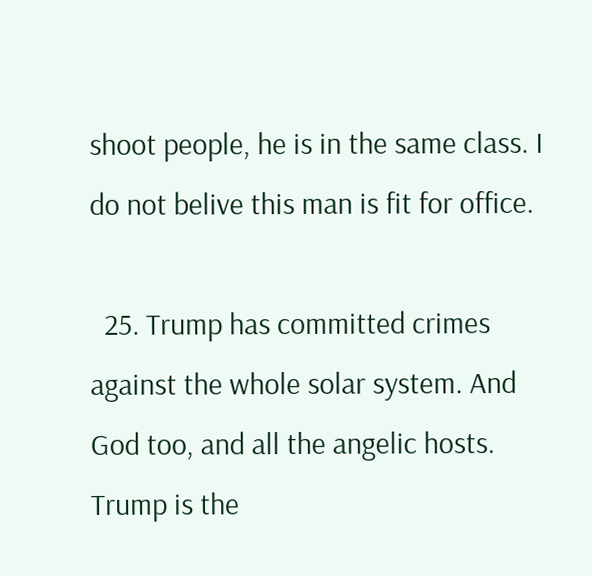shoot people, he is in the same class. I do not belive this man is fit for office.

  25. Trump has committed crimes against the whole solar system. And God too, and all the angelic hosts. Trump is the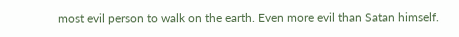most evil person to walk on the earth. Even more evil than Satan himself.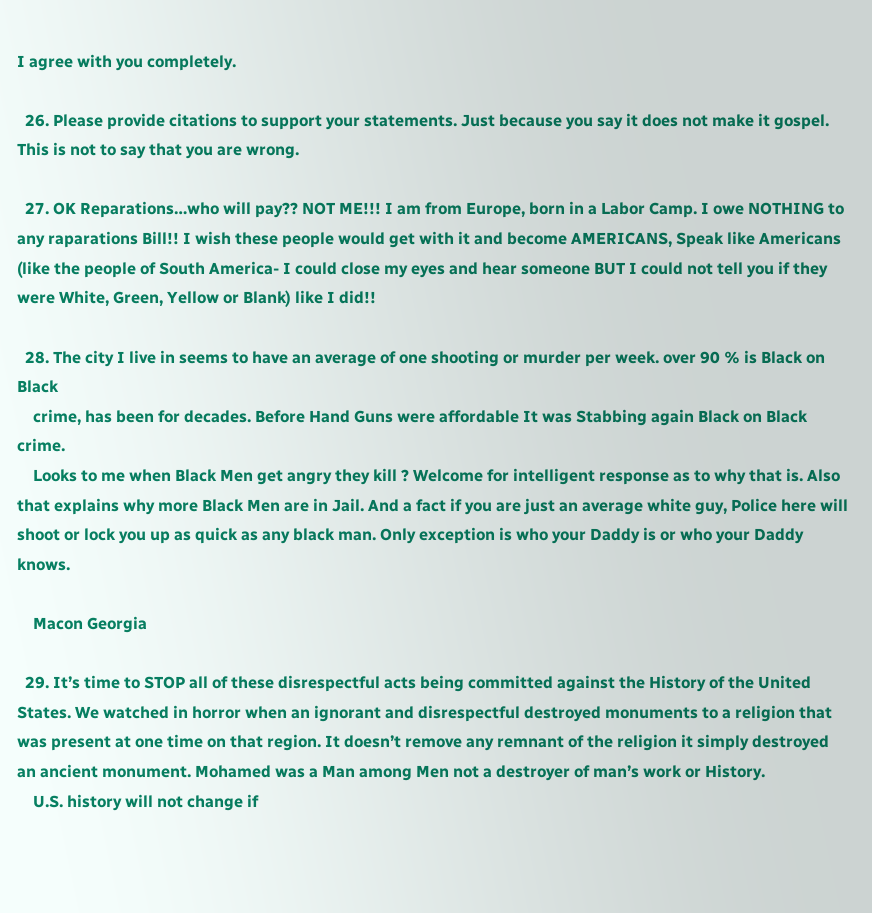I agree with you completely.

  26. Please provide citations to support your statements. Just because you say it does not make it gospel. This is not to say that you are wrong.

  27. OK Reparations…who will pay?? NOT ME!!! I am from Europe, born in a Labor Camp. I owe NOTHING to any raparations Bill!! I wish these people would get with it and become AMERICANS, Speak like Americans (like the people of South America- I could close my eyes and hear someone BUT I could not tell you if they were White, Green, Yellow or Blank) like I did!!

  28. The city I live in seems to have an average of one shooting or murder per week. over 90 % is Black on Black
    crime, has been for decades. Before Hand Guns were affordable It was Stabbing again Black on Black crime.
    Looks to me when Black Men get angry they kill ? Welcome for intelligent response as to why that is. Also that explains why more Black Men are in Jail. And a fact if you are just an average white guy, Police here will shoot or lock you up as quick as any black man. Only exception is who your Daddy is or who your Daddy knows.

    Macon Georgia

  29. It’s time to STOP all of these disrespectful acts being committed against the History of the United States. We watched in horror when an ignorant and disrespectful destroyed monuments to a religion that was present at one time on that region. It doesn’t remove any remnant of the religion it simply destroyed an ancient monument. Mohamed was a Man among Men not a destroyer of man’s work or History.
    U.S. history will not change if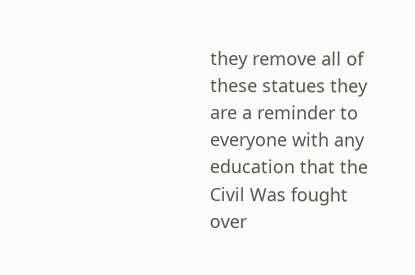they remove all of these statues they are a reminder to everyone with any education that the Civil Was fought over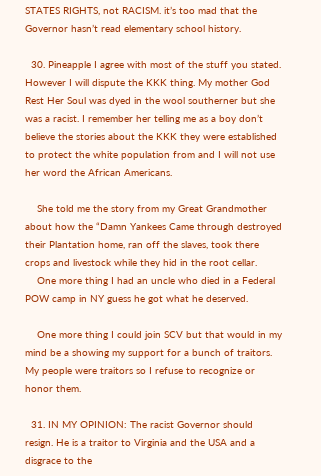STATES RIGHTS, not RACISM. it’s too mad that the Governor hasn’t read elementary school history.

  30. Pineapple I agree with most of the stuff you stated. However I will dispute the KKK thing. My mother God Rest Her Soul was dyed in the wool southerner but she was a racist. I remember her telling me as a boy don’t believe the stories about the KKK they were established to protect the white population from and I will not use her word the African Americans.

    She told me the story from my Great Grandmother about how the “Damn Yankees Came through destroyed their Plantation home, ran off the slaves, took there crops and livestock while they hid in the root cellar.
    One more thing I had an uncle who died in a Federal POW camp in NY guess he got what he deserved.

    One more thing I could join SCV but that would in my mind be a showing my support for a bunch of traitors. My people were traitors so I refuse to recognize or honor them.

  31. IN MY OPINION: The racist Governor should resign. He is a traitor to Virginia and the USA and a disgrace to the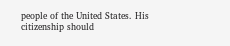people of the United States. His citizenship should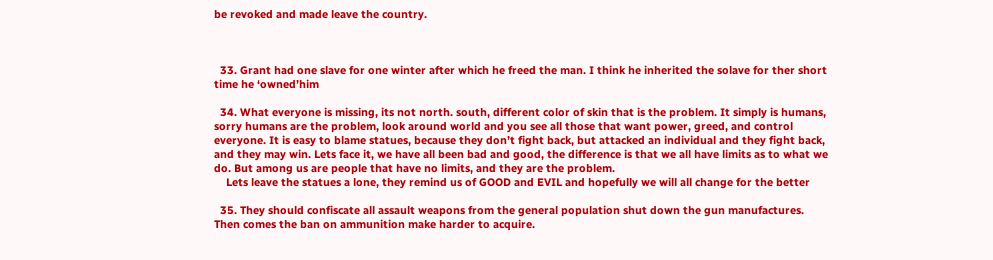be revoked and made leave the country.



  33. Grant had one slave for one winter after which he freed the man. I think he inherited the solave for ther short time he ‘owned’him

  34. What everyone is missing, its not north. south, different color of skin that is the problem. It simply is humans, sorry humans are the problem, look around world and you see all those that want power, greed, and control everyone. It is easy to blame statues, because they don’t fight back, but attacked an individual and they fight back, and they may win. Lets face it, we have all been bad and good, the difference is that we all have limits as to what we do. But among us are people that have no limits, and they are the problem.
    Lets leave the statues a lone, they remind us of GOOD and EVIL and hopefully we will all change for the better

  35. They should confiscate all assault weapons from the general population shut down the gun manufactures. Then comes the ban on ammunition make harder to acquire.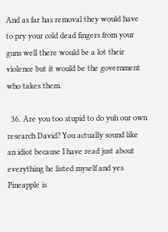And as far has removal they would have to pry your cold dead fingers from your guns well there would be a lot their violence but it would be the government who takes them.

  36. Are you too stupid to do yuh our own research David? You actually sound like an idiot because I have read just about everything he listed myself and yes Pineapple is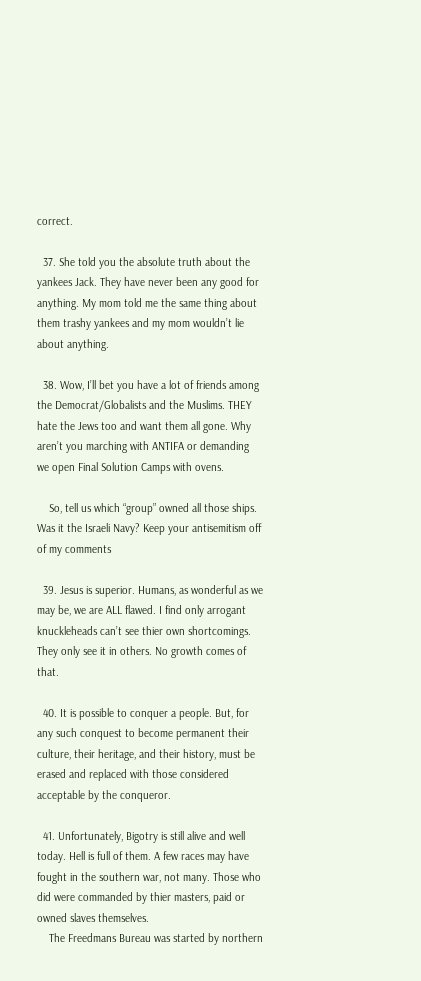correct.

  37. She told you the absolute truth about the yankees Jack. They have never been any good for anything. My mom told me the same thing about them trashy yankees and my mom wouldn’t lie about anything.

  38. Wow, I’ll bet you have a lot of friends among the Democrat/Globalists and the Muslims. THEY hate the Jews too and want them all gone. Why aren’t you marching with ANTIFA or demanding we open Final Solution Camps with ovens.

    So, tell us which “group” owned all those ships. Was it the Israeli Navy? Keep your antisemitism off of my comments

  39. Jesus is superior. Humans, as wonderful as we may be, we are ALL flawed. I find only arrogant knuckleheads can’t see thier own shortcomings. They only see it in others. No growth comes of that.

  40. It is possible to conquer a people. But, for any such conquest to become permanent their culture, their heritage, and their history, must be erased and replaced with those considered acceptable by the conqueror.

  41. Unfortunately, Bigotry is still alive and well today. Hell is full of them. A few races may have fought in the southern war, not many. Those who did were commanded by thier masters, paid or owned slaves themselves.
    The Freedmans Bureau was started by northern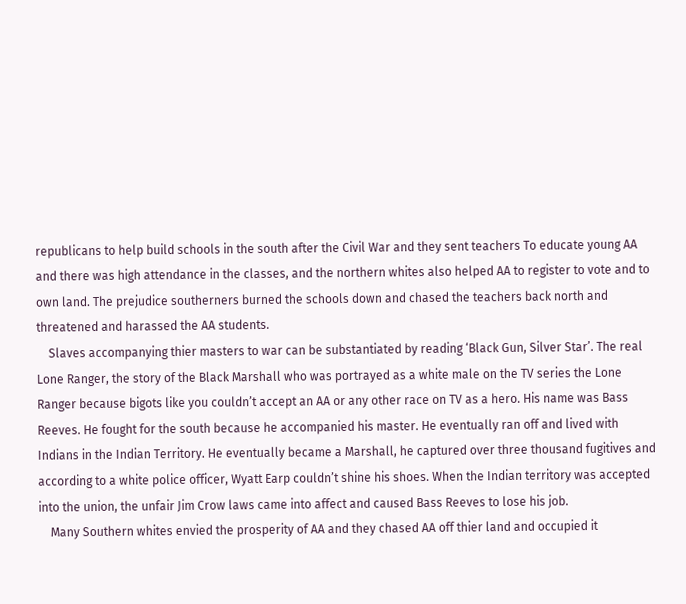republicans to help build schools in the south after the Civil War and they sent teachers To educate young AA and there was high attendance in the classes, and the northern whites also helped AA to register to vote and to own land. The prejudice southerners burned the schools down and chased the teachers back north and threatened and harassed the AA students.
    Slaves accompanying thier masters to war can be substantiated by reading ‘Black Gun, Silver Star’. The real Lone Ranger, the story of the Black Marshall who was portrayed as a white male on the TV series the Lone Ranger because bigots like you couldn’t accept an AA or any other race on TV as a hero. His name was Bass Reeves. He fought for the south because he accompanied his master. He eventually ran off and lived with Indians in the Indian Territory. He eventually became a Marshall, he captured over three thousand fugitives and according to a white police officer, Wyatt Earp couldn’t shine his shoes. When the Indian territory was accepted into the union, the unfair Jim Crow laws came into affect and caused Bass Reeves to lose his job.
    Many Southern whites envied the prosperity of AA and they chased AA off thier land and occupied it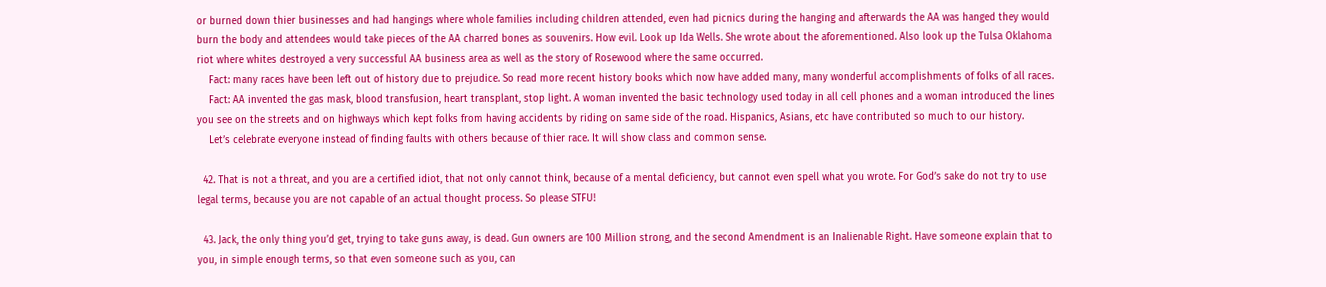or burned down thier businesses and had hangings where whole families including children attended, even had picnics during the hanging and afterwards the AA was hanged they would burn the body and attendees would take pieces of the AA charred bones as souvenirs. How evil. Look up Ida Wells. She wrote about the aforementioned. Also look up the Tulsa Oklahoma riot where whites destroyed a very successful AA business area as well as the story of Rosewood where the same occurred.
    Fact: many races have been left out of history due to prejudice. So read more recent history books which now have added many, many wonderful accomplishments of folks of all races.
    Fact: AA invented the gas mask, blood transfusion, heart transplant, stop light. A woman invented the basic technology used today in all cell phones and a woman introduced the lines you see on the streets and on highways which kept folks from having accidents by riding on same side of the road. Hispanics, Asians, etc have contributed so much to our history.
    Let’s celebrate everyone instead of finding faults with others because of thier race. It will show class and common sense.

  42. That is not a threat, and you are a certified idiot, that not only cannot think, because of a mental deficiency, but cannot even spell what you wrote. For God’s sake do not try to use legal terms, because you are not capable of an actual thought process. So please STFU!

  43. Jack, the only thing you’d get, trying to take guns away, is dead. Gun owners are 100 Million strong, and the second Amendment is an Inalienable Right. Have someone explain that to you, in simple enough terms, so that even someone such as you, can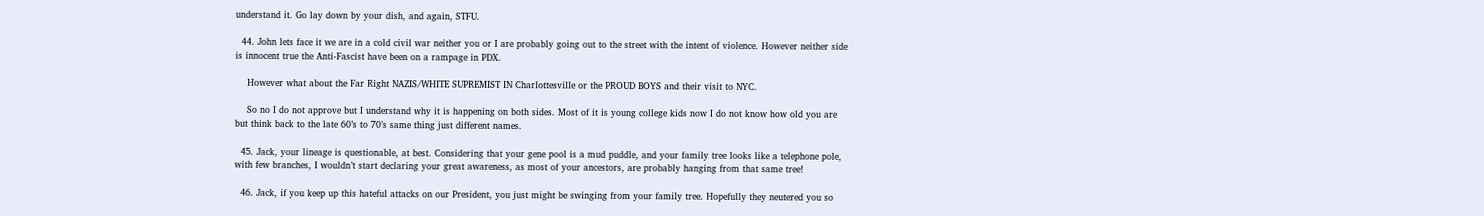understand it. Go lay down by your dish, and again, STFU.

  44. John lets face it we are in a cold civil war neither you or I are probably going out to the street with the intent of violence. However neither side is innocent true the Anti-Fascist have been on a rampage in PDX.

    However what about the Far Right NAZIS/WHITE SUPREMIST IN Charlottesville or the PROUD BOYS and their visit to NYC.

    So no I do not approve but I understand why it is happening on both sides. Most of it is young college kids now I do not know how old you are but think back to the late 60’s to 70’s same thing just different names.

  45. Jack, your lineage is questionable, at best. Considering that your gene pool is a mud puddle, and your family tree looks like a telephone pole, with few branches, I wouldn’t start declaring your great awareness, as most of your ancestors, are probably hanging from that same tree!

  46. Jack, if you keep up this hateful attacks on our President, you just might be swinging from your family tree. Hopefully they neutered you so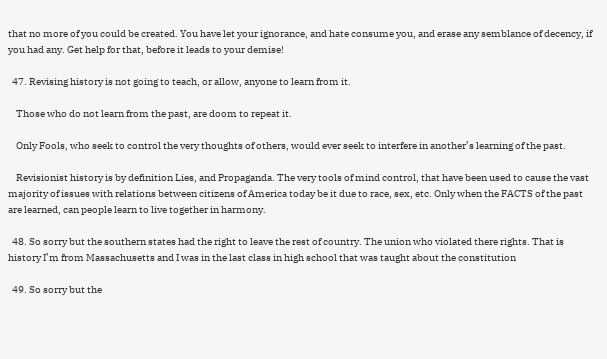that no more of you could be created. You have let your ignorance, and hate consume you, and erase any semblance of decency, if you had any. Get help for that, before it leads to your demise!

  47. Revising history is not going to teach, or allow, anyone to learn from it.

    Those who do not learn from the past, are doom to repeat it.

    Only Fools, who seek to control the very thoughts of others, would ever seek to interfere in another’s learning of the past.

    Revisionist history is by definition Lies, and Propaganda. The very tools of mind control, that have been used to cause the vast majority of issues with relations between citizens of America today be it due to race, sex, etc. Only when the FACTS of the past are learned, can people learn to live together in harmony.

  48. So sorry but the southern states had the right to leave the rest of country. The union who violated there rights. That is history I’m from Massachusetts and I was in the last class in high school that was taught about the constitution

  49. So sorry but the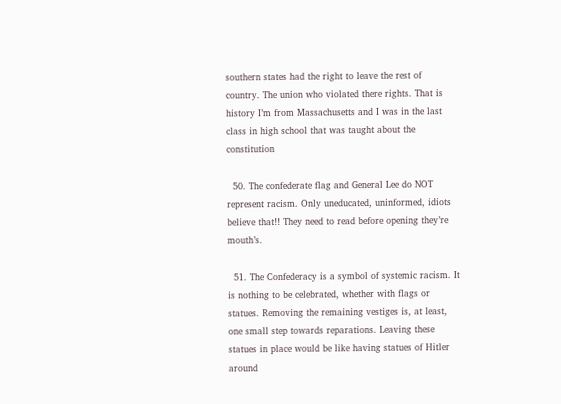southern states had the right to leave the rest of country. The union who violated there rights. That is history I’m from Massachusetts and I was in the last class in high school that was taught about the constitution

  50. The confederate flag and General Lee do NOT represent racism. Only uneducated, uninformed, idiots believe that!! They need to read before opening they’re mouth’s.

  51. The Confederacy is a symbol of systemic racism. It is nothing to be celebrated, whether with flags or statues. Removing the remaining vestiges is, at least, one small step towards reparations. Leaving these statues in place would be like having statues of Hitler around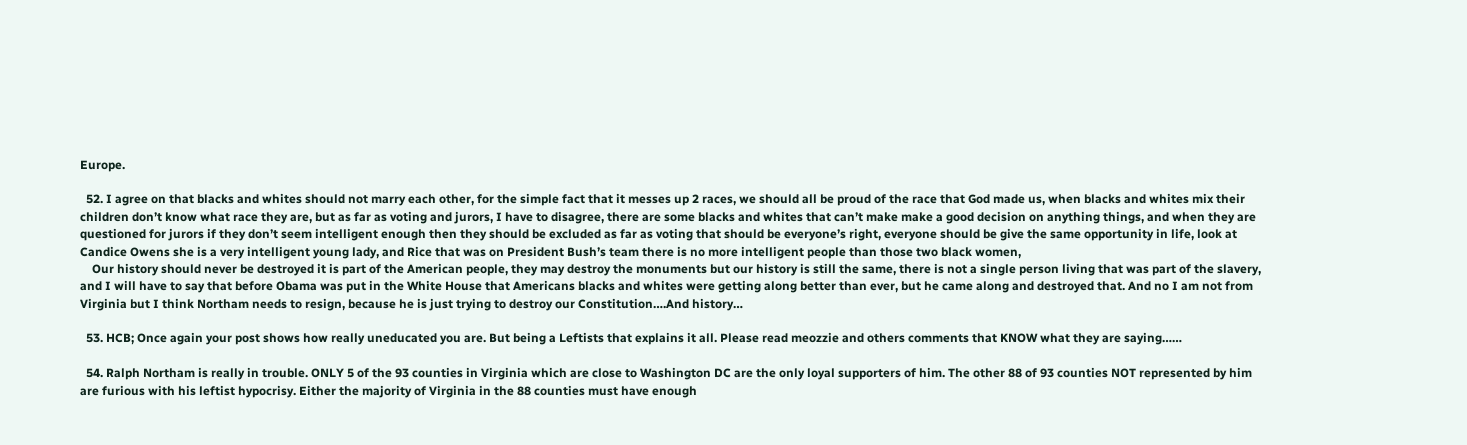Europe.

  52. I agree on that blacks and whites should not marry each other, for the simple fact that it messes up 2 races, we should all be proud of the race that God made us, when blacks and whites mix their children don’t know what race they are, but as far as voting and jurors, I have to disagree, there are some blacks and whites that can’t make make a good decision on anything things, and when they are questioned for jurors if they don’t seem intelligent enough then they should be excluded as far as voting that should be everyone’s right, everyone should be give the same opportunity in life, look at Candice Owens she is a very intelligent young lady, and Rice that was on President Bush’s team there is no more intelligent people than those two black women,
    Our history should never be destroyed it is part of the American people, they may destroy the monuments but our history is still the same, there is not a single person living that was part of the slavery, and I will have to say that before Obama was put in the White House that Americans blacks and whites were getting along better than ever, but he came along and destroyed that. And no I am not from Virginia but I think Northam needs to resign, because he is just trying to destroy our Constitution….And history…

  53. HCB; Once again your post shows how really uneducated you are. But being a Leftists that explains it all. Please read meozzie and others comments that KNOW what they are saying……

  54. Ralph Northam is really in trouble. ONLY 5 of the 93 counties in Virginia which are close to Washington DC are the only loyal supporters of him. The other 88 of 93 counties NOT represented by him are furious with his leftist hypocrisy. Either the majority of Virginia in the 88 counties must have enough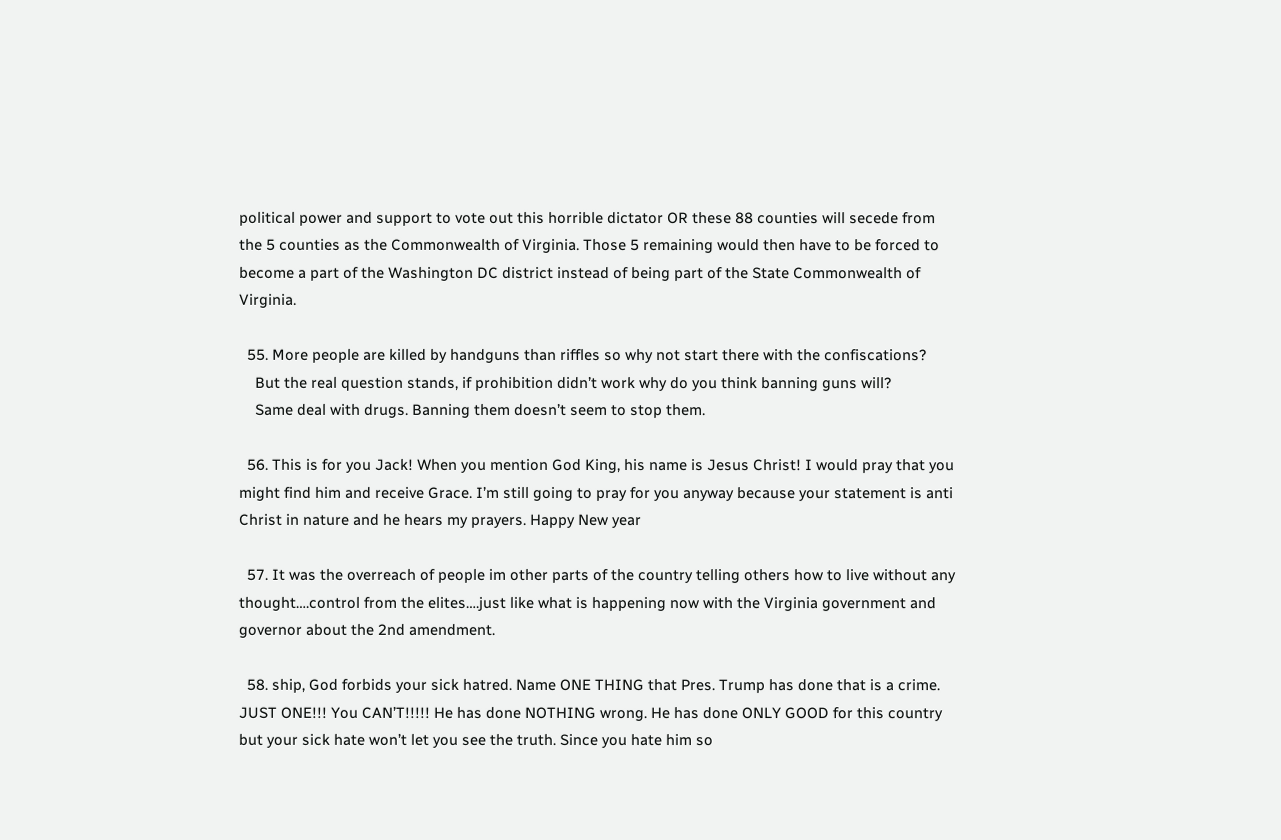political power and support to vote out this horrible dictator OR these 88 counties will secede from the 5 counties as the Commonwealth of Virginia. Those 5 remaining would then have to be forced to become a part of the Washington DC district instead of being part of the State Commonwealth of Virginia.

  55. More people are killed by handguns than riffles so why not start there with the confiscations?
    But the real question stands, if prohibition didn’t work why do you think banning guns will?
    Same deal with drugs. Banning them doesn’t seem to stop them.

  56. This is for you Jack! When you mention God King, his name is Jesus Christ! I would pray that you might find him and receive Grace. I’m still going to pray for you anyway because your statement is anti Christ in nature and he hears my prayers. Happy New year

  57. It was the overreach of people im other parts of the country telling others how to live without any thought….control from the elites….just like what is happening now with the Virginia government and governor about the 2nd amendment.

  58. ship, God forbids your sick hatred. Name ONE THING that Pres. Trump has done that is a crime. JUST ONE!!! You CAN’T!!!!! He has done NOTHING wrong. He has done ONLY GOOD for this country but your sick hate won’t let you see the truth. Since you hate him so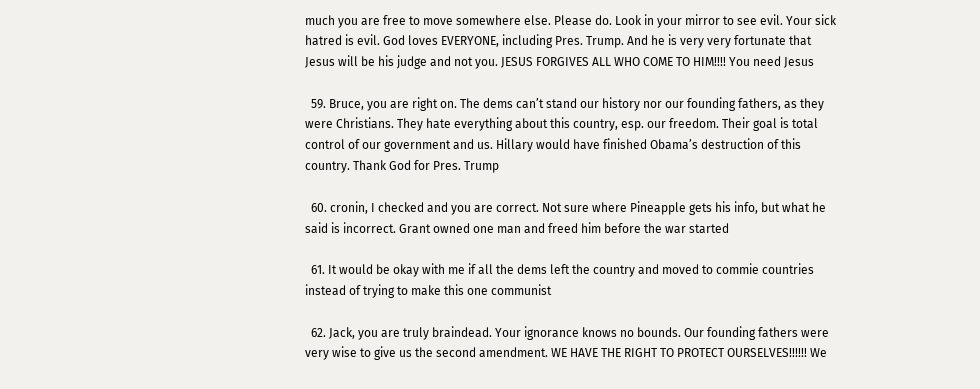much you are free to move somewhere else. Please do. Look in your mirror to see evil. Your sick hatred is evil. God loves EVERYONE, including Pres. Trump. And he is very very fortunate that Jesus will be his judge and not you. JESUS FORGIVES ALL WHO COME TO HIM!!!! You need Jesus

  59. Bruce, you are right on. The dems can’t stand our history nor our founding fathers, as they were Christians. They hate everything about this country, esp. our freedom. Their goal is total control of our government and us. Hillary would have finished Obama’s destruction of this country. Thank God for Pres. Trump

  60. cronin, I checked and you are correct. Not sure where Pineapple gets his info, but what he said is incorrect. Grant owned one man and freed him before the war started

  61. It would be okay with me if all the dems left the country and moved to commie countries instead of trying to make this one communist

  62. Jack, you are truly braindead. Your ignorance knows no bounds. Our founding fathers were very wise to give us the second amendment. WE HAVE THE RIGHT TO PROTECT OURSELVES!!!!!! We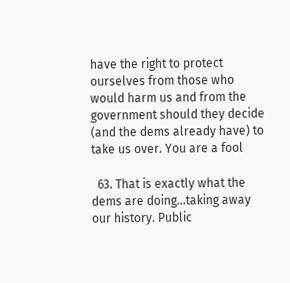have the right to protect ourselves from those who would harm us and from the government should they decide (and the dems already have) to take us over. You are a fool

  63. That is exactly what the dems are doing…taking away our history. Public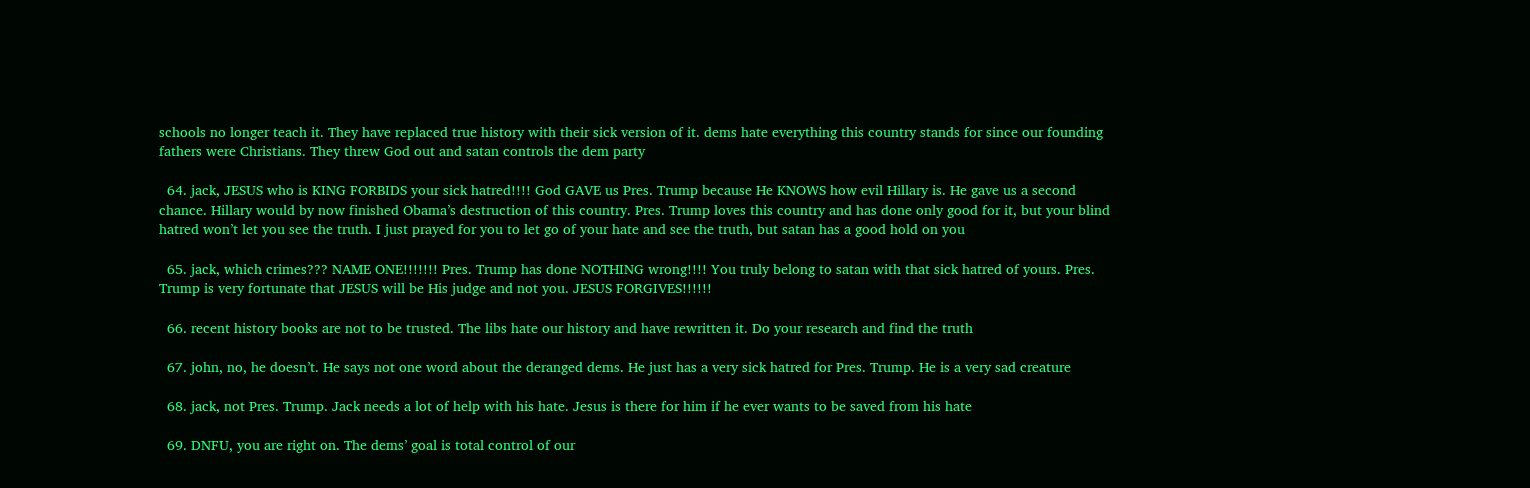schools no longer teach it. They have replaced true history with their sick version of it. dems hate everything this country stands for since our founding fathers were Christians. They threw God out and satan controls the dem party

  64. jack, JESUS who is KING FORBIDS your sick hatred!!!! God GAVE us Pres. Trump because He KNOWS how evil Hillary is. He gave us a second chance. Hillary would by now finished Obama’s destruction of this country. Pres. Trump loves this country and has done only good for it, but your blind hatred won’t let you see the truth. I just prayed for you to let go of your hate and see the truth, but satan has a good hold on you

  65. jack, which crimes??? NAME ONE!!!!!!! Pres. Trump has done NOTHING wrong!!!! You truly belong to satan with that sick hatred of yours. Pres. Trump is very fortunate that JESUS will be His judge and not you. JESUS FORGIVES!!!!!!

  66. recent history books are not to be trusted. The libs hate our history and have rewritten it. Do your research and find the truth

  67. john, no, he doesn’t. He says not one word about the deranged dems. He just has a very sick hatred for Pres. Trump. He is a very sad creature

  68. jack, not Pres. Trump. Jack needs a lot of help with his hate. Jesus is there for him if he ever wants to be saved from his hate

  69. DNFU, you are right on. The dems’ goal is total control of our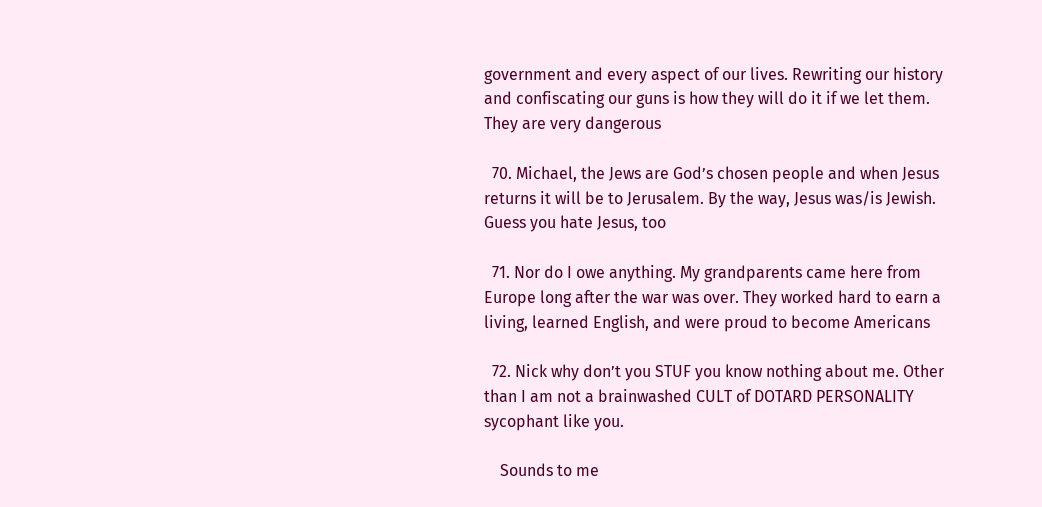government and every aspect of our lives. Rewriting our history and confiscating our guns is how they will do it if we let them. They are very dangerous

  70. Michael, the Jews are God’s chosen people and when Jesus returns it will be to Jerusalem. By the way, Jesus was/is Jewish. Guess you hate Jesus, too

  71. Nor do I owe anything. My grandparents came here from Europe long after the war was over. They worked hard to earn a living, learned English, and were proud to become Americans

  72. Nick why don’t you STUF you know nothing about me. Other than I am not a brainwashed CULT of DOTARD PERSONALITY sycophant like you.

    Sounds to me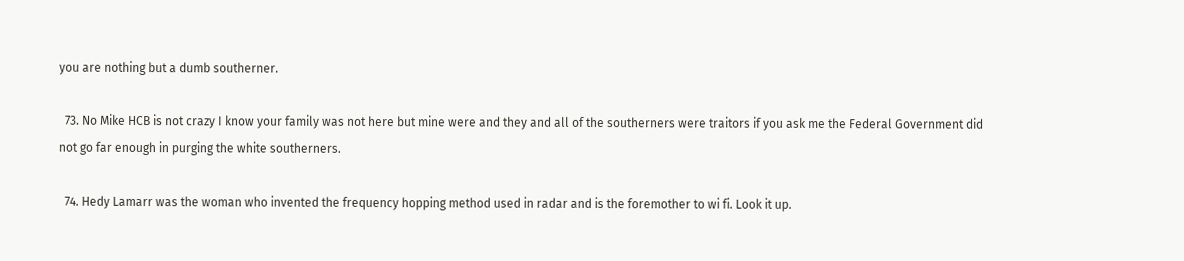you are nothing but a dumb southerner.

  73. No Mike HCB is not crazy I know your family was not here but mine were and they and all of the southerners were traitors if you ask me the Federal Government did not go far enough in purging the white southerners.

  74. Hedy Lamarr was the woman who invented the frequency hopping method used in radar and is the foremother to wi fi. Look it up.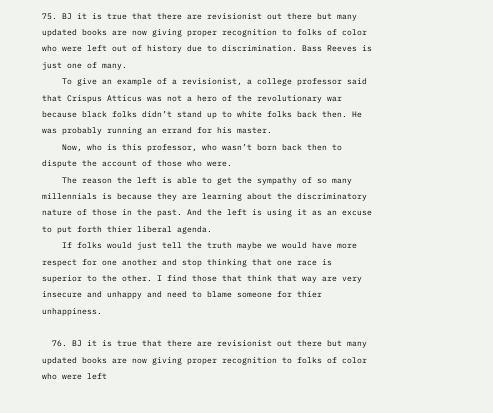75. BJ it is true that there are revisionist out there but many updated books are now giving proper recognition to folks of color who were left out of history due to discrimination. Bass Reeves is just one of many.
    To give an example of a revisionist, a college professor said that Crispus Atticus was not a hero of the revolutionary war because black folks didn’t stand up to white folks back then. He was probably running an errand for his master.
    Now, who is this professor, who wasn’t born back then to dispute the account of those who were.
    The reason the left is able to get the sympathy of so many millennials is because they are learning about the discriminatory nature of those in the past. And the left is using it as an excuse to put forth thier liberal agenda.
    If folks would just tell the truth maybe we would have more respect for one another and stop thinking that one race is superior to the other. I find those that think that way are very insecure and unhappy and need to blame someone for thier unhappiness.

  76. BJ it is true that there are revisionist out there but many updated books are now giving proper recognition to folks of color who were left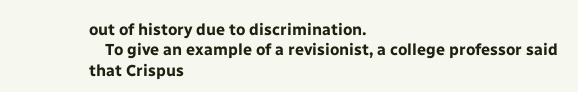out of history due to discrimination.
    To give an example of a revisionist, a college professor said that Crispus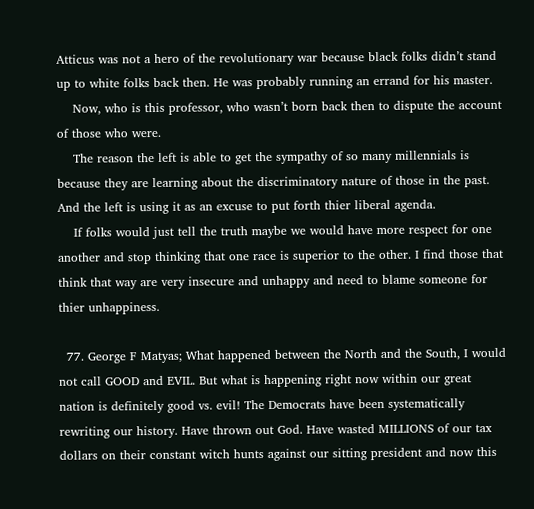Atticus was not a hero of the revolutionary war because black folks didn’t stand up to white folks back then. He was probably running an errand for his master.
    Now, who is this professor, who wasn’t born back then to dispute the account of those who were.
    The reason the left is able to get the sympathy of so many millennials is because they are learning about the discriminatory nature of those in the past. And the left is using it as an excuse to put forth thier liberal agenda.
    If folks would just tell the truth maybe we would have more respect for one another and stop thinking that one race is superior to the other. I find those that think that way are very insecure and unhappy and need to blame someone for thier unhappiness.

  77. George F Matyas; What happened between the North and the South, I would not call GOOD and EVIL. But what is happening right now within our great nation is definitely good vs. evil! The Democrats have been systematically rewriting our history. Have thrown out God. Have wasted MILLIONS of our tax dollars on their constant witch hunts against our sitting president and now this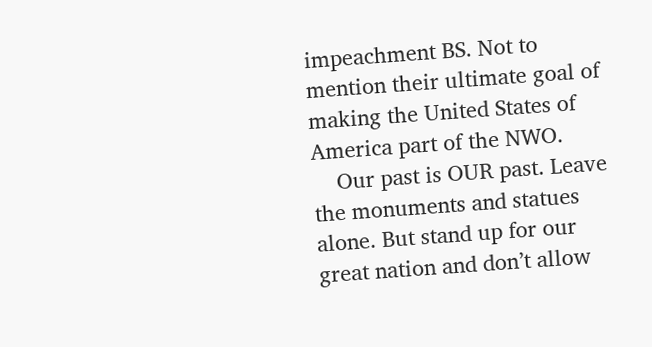impeachment BS. Not to mention their ultimate goal of making the United States of America part of the NWO.
    Our past is OUR past. Leave the monuments and statues alone. But stand up for our great nation and don’t allow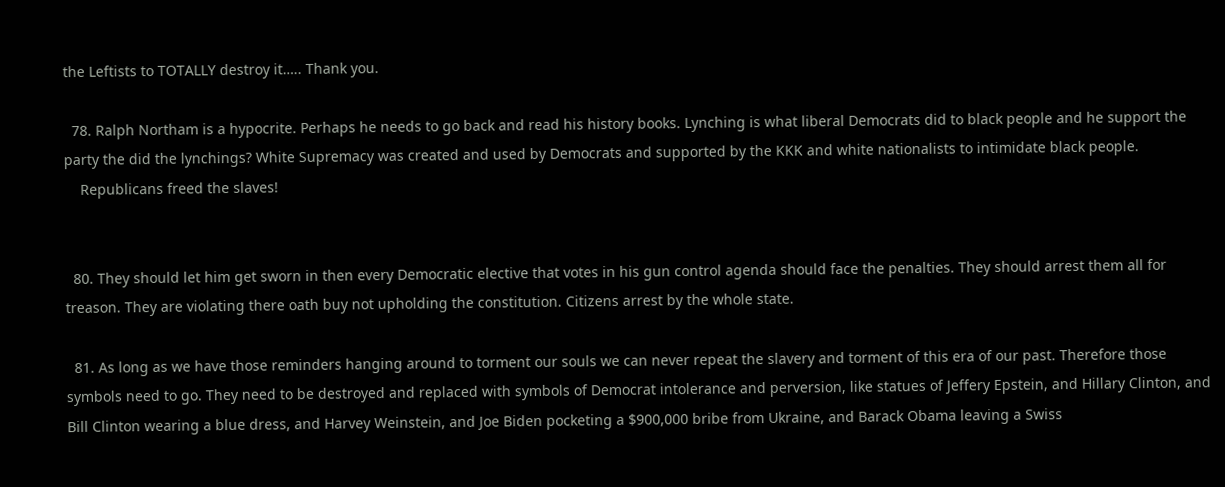the Leftists to TOTALLY destroy it….. Thank you.

  78. Ralph Northam is a hypocrite. Perhaps he needs to go back and read his history books. Lynching is what liberal Democrats did to black people and he support the party the did the lynchings? White Supremacy was created and used by Democrats and supported by the KKK and white nationalists to intimidate black people.
    Republicans freed the slaves!


  80. They should let him get sworn in then every Democratic elective that votes in his gun control agenda should face the penalties. They should arrest them all for treason. They are violating there oath buy not upholding the constitution. Citizens arrest by the whole state.

  81. As long as we have those reminders hanging around to torment our souls we can never repeat the slavery and torment of this era of our past. Therefore those symbols need to go. They need to be destroyed and replaced with symbols of Democrat intolerance and perversion, like statues of Jeffery Epstein, and Hillary Clinton, and Bill Clinton wearing a blue dress, and Harvey Weinstein, and Joe Biden pocketing a $900,000 bribe from Ukraine, and Barack Obama leaving a Swiss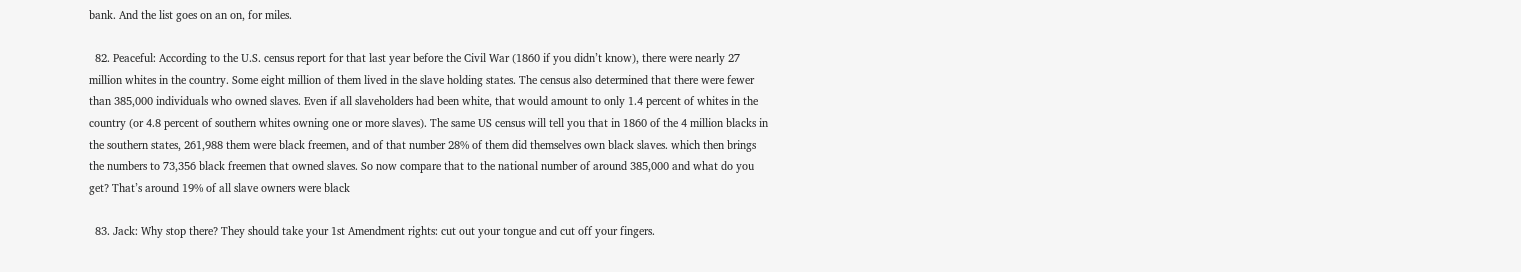bank. And the list goes on an on, for miles.

  82. Peaceful: According to the U.S. census report for that last year before the Civil War (1860 if you didn’t know), there were nearly 27 million whites in the country. Some eight million of them lived in the slave holding states. The census also determined that there were fewer than 385,000 individuals who owned slaves. Even if all slaveholders had been white, that would amount to only 1.4 percent of whites in the country (or 4.8 percent of southern whites owning one or more slaves). The same US census will tell you that in 1860 of the 4 million blacks in the southern states, 261,988 them were black freemen, and of that number 28% of them did themselves own black slaves. which then brings the numbers to 73,356 black freemen that owned slaves. So now compare that to the national number of around 385,000 and what do you get? That’s around 19% of all slave owners were black

  83. Jack: Why stop there? They should take your 1st Amendment rights: cut out your tongue and cut off your fingers.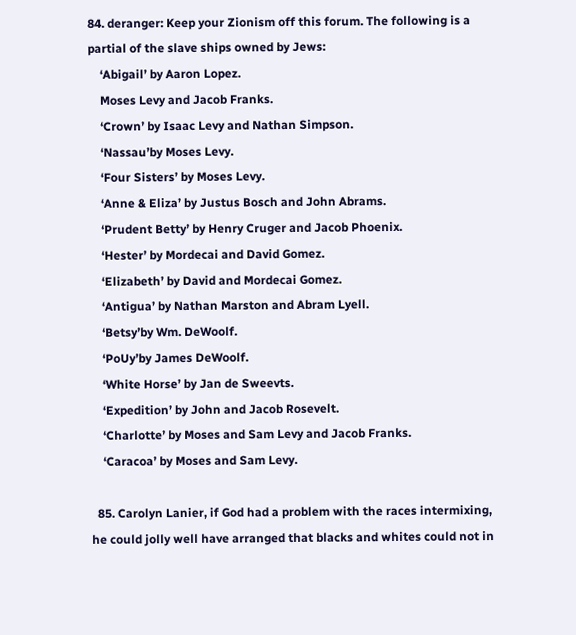84. deranger: Keep your Zionism off this forum. The following is a partial of the slave ships owned by Jews:
    ‘Abigail’ by Aaron Lopez.
    Moses Levy and Jacob Franks.
    ‘Crown’ by Isaac Levy and Nathan Simpson.
    ‘Nassau’by Moses Levy.
    ‘Four Sisters’ by Moses Levy.
    ‘Anne & Eliza’ by Justus Bosch and John Abrams.
    ‘Prudent Betty’ by Henry Cruger and Jacob Phoenix.
    ‘Hester’ by Mordecai and David Gomez.
    ‘Elizabeth’ by David and Mordecai Gomez.
    ‘Antigua’ by Nathan Marston and Abram Lyell.
    ‘Betsy’by Wm. DeWoolf.
    ‘PoUy’by James DeWoolf.
    ‘White Horse’ by Jan de Sweevts.
    ‘Expedition’ by John and Jacob Rosevelt.
    ‘Charlotte’ by Moses and Sam Levy and Jacob Franks.
    ‘Caracoa’ by Moses and Sam Levy.

  85. Carolyn Lanier, if God had a problem with the races intermixing, he could jolly well have arranged that blacks and whites could not in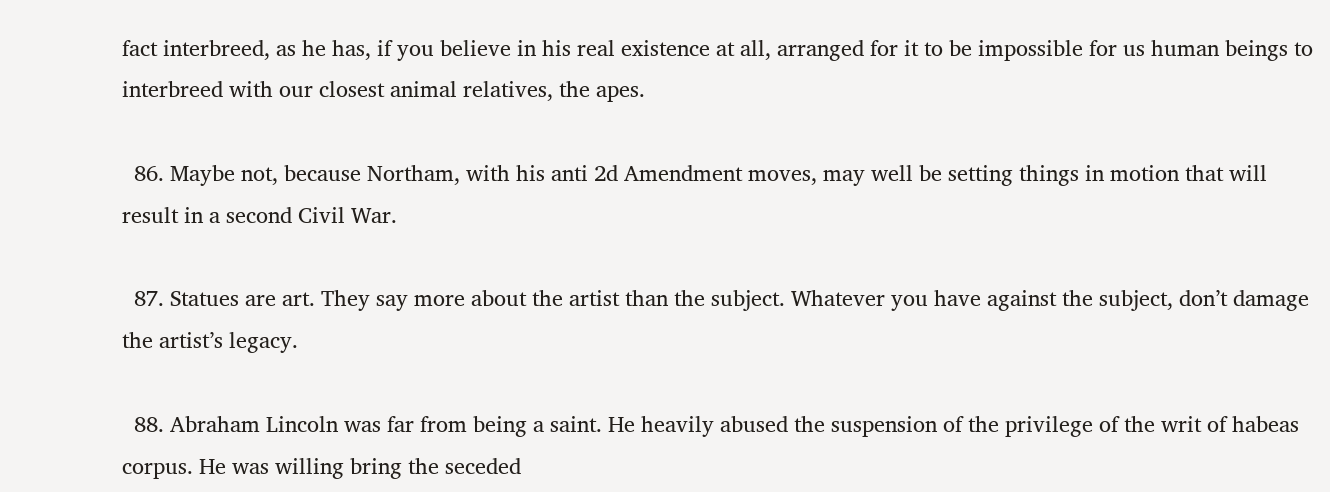fact interbreed, as he has, if you believe in his real existence at all, arranged for it to be impossible for us human beings to interbreed with our closest animal relatives, the apes.

  86. Maybe not, because Northam, with his anti 2d Amendment moves, may well be setting things in motion that will result in a second Civil War.

  87. Statues are art. They say more about the artist than the subject. Whatever you have against the subject, don’t damage the artist’s legacy.

  88. Abraham Lincoln was far from being a saint. He heavily abused the suspension of the privilege of the writ of habeas corpus. He was willing bring the seceded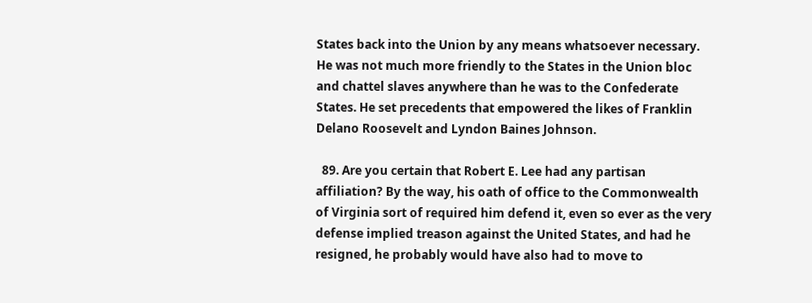States back into the Union by any means whatsoever necessary. He was not much more friendly to the States in the Union bloc and chattel slaves anywhere than he was to the Confederate States. He set precedents that empowered the likes of Franklin Delano Roosevelt and Lyndon Baines Johnson.

  89. Are you certain that Robert E. Lee had any partisan affiliation? By the way, his oath of office to the Commonwealth of Virginia sort of required him defend it, even so ever as the very defense implied treason against the United States, and had he resigned, he probably would have also had to move to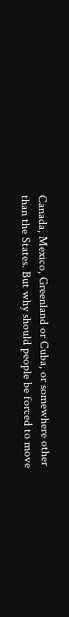Canada, Mexico, Greenland or Cuba, or somewhere other than the States. But why should people be forced to move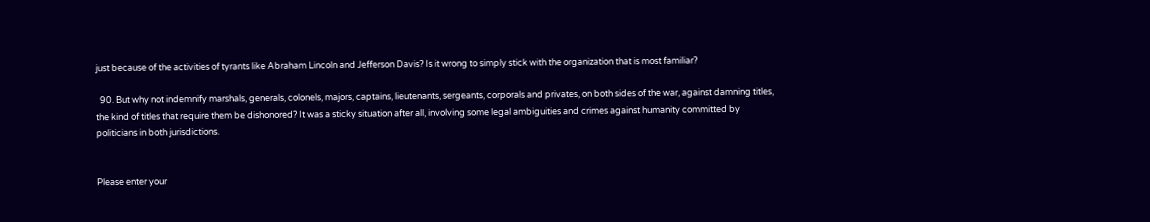just because of the activities of tyrants like Abraham Lincoln and Jefferson Davis? Is it wrong to simply stick with the organization that is most familiar?

  90. But why not indemnify marshals, generals, colonels, majors, captains, lieutenants, sergeants, corporals and privates, on both sides of the war, against damning titles, the kind of titles that require them be dishonored? It was a sticky situation after all, involving some legal ambiguities and crimes against humanity committed by politicians in both jurisdictions.


Please enter your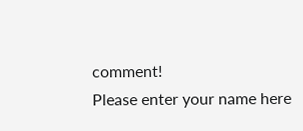comment!
Please enter your name here